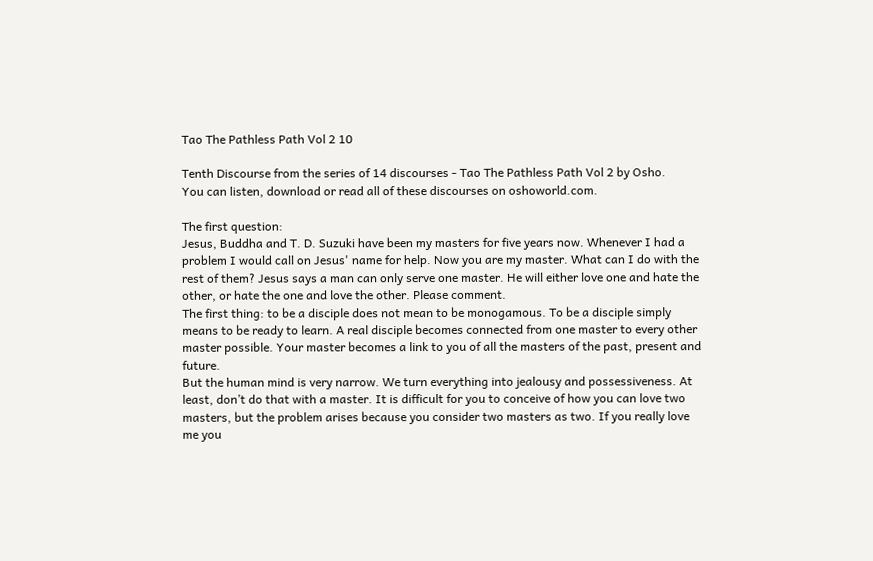Tao The Pathless Path Vol 2 10

Tenth Discourse from the series of 14 discourses - Tao The Pathless Path Vol 2 by Osho.
You can listen, download or read all of these discourses on oshoworld.com.

The first question:
Jesus, Buddha and T. D. Suzuki have been my masters for five years now. Whenever I had a problem I would call on Jesus' name for help. Now you are my master. What can I do with the rest of them? Jesus says a man can only serve one master. He will either love one and hate the other, or hate the one and love the other. Please comment.
The first thing: to be a disciple does not mean to be monogamous. To be a disciple simply means to be ready to learn. A real disciple becomes connected from one master to every other master possible. Your master becomes a link to you of all the masters of the past, present and future.
But the human mind is very narrow. We turn everything into jealousy and possessiveness. At least, don’t do that with a master. It is difficult for you to conceive of how you can love two masters, but the problem arises because you consider two masters as two. If you really love me you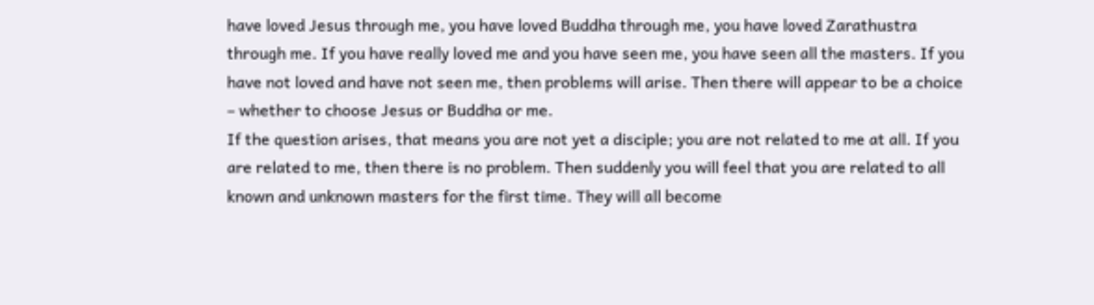have loved Jesus through me, you have loved Buddha through me, you have loved Zarathustra through me. If you have really loved me and you have seen me, you have seen all the masters. If you have not loved and have not seen me, then problems will arise. Then there will appear to be a choice – whether to choose Jesus or Buddha or me.
If the question arises, that means you are not yet a disciple; you are not related to me at all. If you are related to me, then there is no problem. Then suddenly you will feel that you are related to all known and unknown masters for the first time. They will all become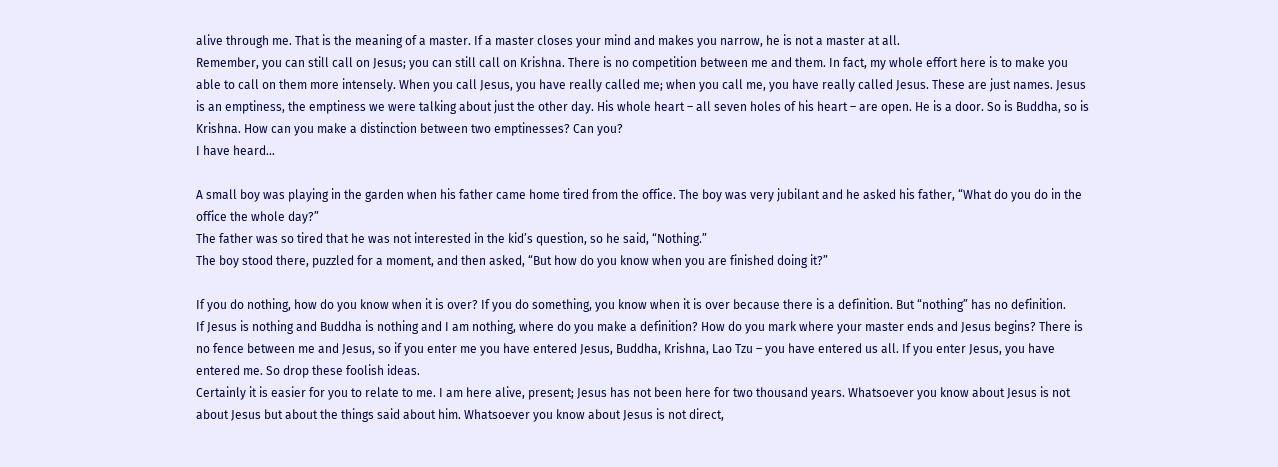alive through me. That is the meaning of a master. If a master closes your mind and makes you narrow, he is not a master at all.
Remember, you can still call on Jesus; you can still call on Krishna. There is no competition between me and them. In fact, my whole effort here is to make you able to call on them more intensely. When you call Jesus, you have really called me; when you call me, you have really called Jesus. These are just names. Jesus is an emptiness, the emptiness we were talking about just the other day. His whole heart – all seven holes of his heart – are open. He is a door. So is Buddha, so is Krishna. How can you make a distinction between two emptinesses? Can you?
I have heard…

A small boy was playing in the garden when his father came home tired from the office. The boy was very jubilant and he asked his father, “What do you do in the office the whole day?”
The father was so tired that he was not interested in the kid’s question, so he said, “Nothing.”
The boy stood there, puzzled for a moment, and then asked, “But how do you know when you are finished doing it?”

If you do nothing, how do you know when it is over? If you do something, you know when it is over because there is a definition. But “nothing” has no definition.
If Jesus is nothing and Buddha is nothing and I am nothing, where do you make a definition? How do you mark where your master ends and Jesus begins? There is no fence between me and Jesus, so if you enter me you have entered Jesus, Buddha, Krishna, Lao Tzu – you have entered us all. If you enter Jesus, you have entered me. So drop these foolish ideas.
Certainly it is easier for you to relate to me. I am here alive, present; Jesus has not been here for two thousand years. Whatsoever you know about Jesus is not about Jesus but about the things said about him. Whatsoever you know about Jesus is not direct,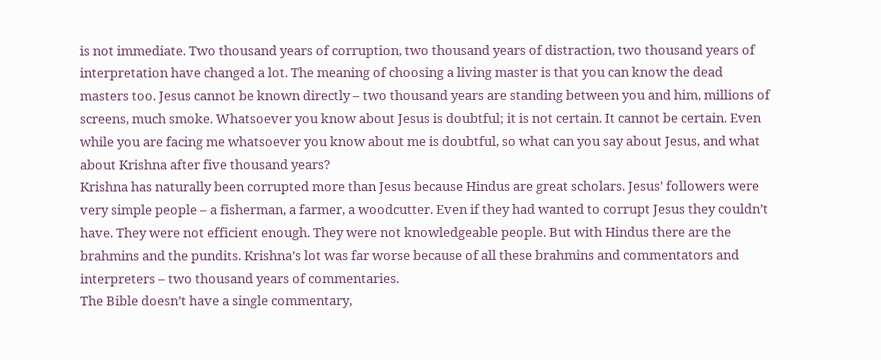is not immediate. Two thousand years of corruption, two thousand years of distraction, two thousand years of interpretation have changed a lot. The meaning of choosing a living master is that you can know the dead masters too. Jesus cannot be known directly – two thousand years are standing between you and him, millions of screens, much smoke. Whatsoever you know about Jesus is doubtful; it is not certain. It cannot be certain. Even while you are facing me whatsoever you know about me is doubtful, so what can you say about Jesus, and what about Krishna after five thousand years?
Krishna has naturally been corrupted more than Jesus because Hindus are great scholars. Jesus’ followers were very simple people – a fisherman, a farmer, a woodcutter. Even if they had wanted to corrupt Jesus they couldn’t have. They were not efficient enough. They were not knowledgeable people. But with Hindus there are the brahmins and the pundits. Krishna’s lot was far worse because of all these brahmins and commentators and interpreters – two thousand years of commentaries.
The Bible doesn’t have a single commentary,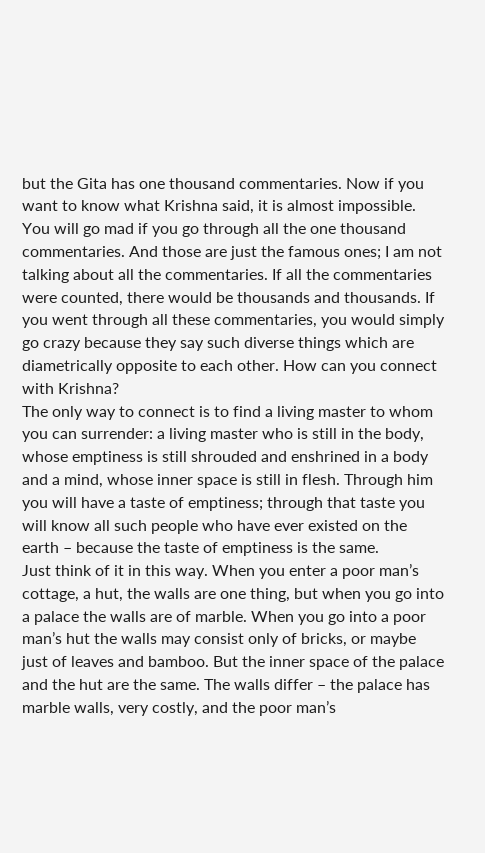but the Gita has one thousand commentaries. Now if you want to know what Krishna said, it is almost impossible. You will go mad if you go through all the one thousand commentaries. And those are just the famous ones; I am not talking about all the commentaries. If all the commentaries were counted, there would be thousands and thousands. If you went through all these commentaries, you would simply go crazy because they say such diverse things which are diametrically opposite to each other. How can you connect with Krishna?
The only way to connect is to find a living master to whom you can surrender: a living master who is still in the body, whose emptiness is still shrouded and enshrined in a body and a mind, whose inner space is still in flesh. Through him you will have a taste of emptiness; through that taste you will know all such people who have ever existed on the earth – because the taste of emptiness is the same.
Just think of it in this way. When you enter a poor man’s cottage, a hut, the walls are one thing, but when you go into a palace the walls are of marble. When you go into a poor man’s hut the walls may consist only of bricks, or maybe just of leaves and bamboo. But the inner space of the palace and the hut are the same. The walls differ – the palace has marble walls, very costly, and the poor man’s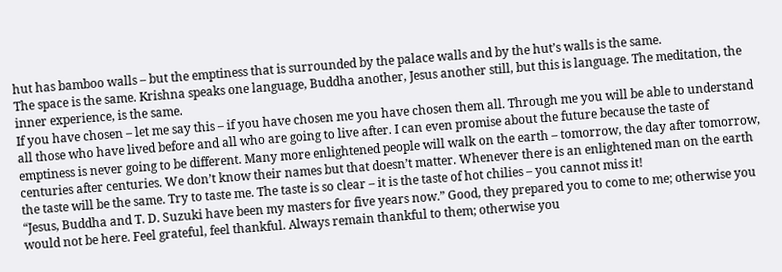hut has bamboo walls – but the emptiness that is surrounded by the palace walls and by the hut’s walls is the same.
The space is the same. Krishna speaks one language, Buddha another, Jesus another still, but this is language. The meditation, the inner experience, is the same.
If you have chosen – let me say this – if you have chosen me you have chosen them all. Through me you will be able to understand all those who have lived before and all who are going to live after. I can even promise about the future because the taste of emptiness is never going to be different. Many more enlightened people will walk on the earth – tomorrow, the day after tomorrow, centuries after centuries. We don’t know their names but that doesn’t matter. Whenever there is an enlightened man on the earth the taste will be the same. Try to taste me. The taste is so clear – it is the taste of hot chilies – you cannot miss it!
“Jesus, Buddha and T. D. Suzuki have been my masters for five years now.” Good, they prepared you to come to me; otherwise you would not be here. Feel grateful, feel thankful. Always remain thankful to them; otherwise you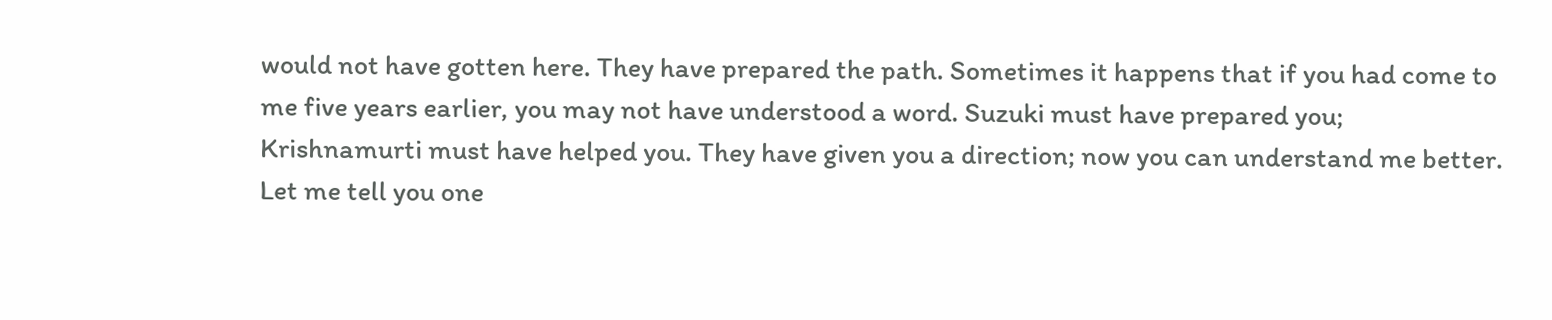would not have gotten here. They have prepared the path. Sometimes it happens that if you had come to me five years earlier, you may not have understood a word. Suzuki must have prepared you; Krishnamurti must have helped you. They have given you a direction; now you can understand me better.
Let me tell you one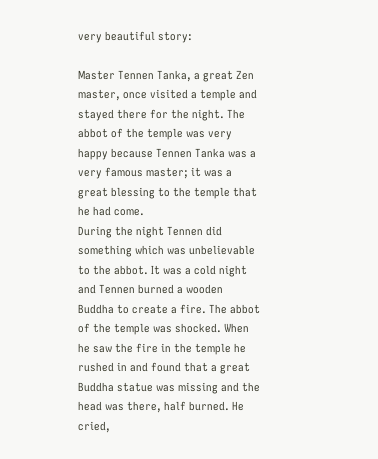very beautiful story:

Master Tennen Tanka, a great Zen master, once visited a temple and stayed there for the night. The abbot of the temple was very happy because Tennen Tanka was a very famous master; it was a great blessing to the temple that he had come.
During the night Tennen did something which was unbelievable to the abbot. It was a cold night and Tennen burned a wooden Buddha to create a fire. The abbot of the temple was shocked. When he saw the fire in the temple he rushed in and found that a great Buddha statue was missing and the head was there, half burned. He cried,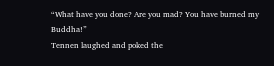“What have you done? Are you mad? You have burned my Buddha!”
Tennen laughed and poked the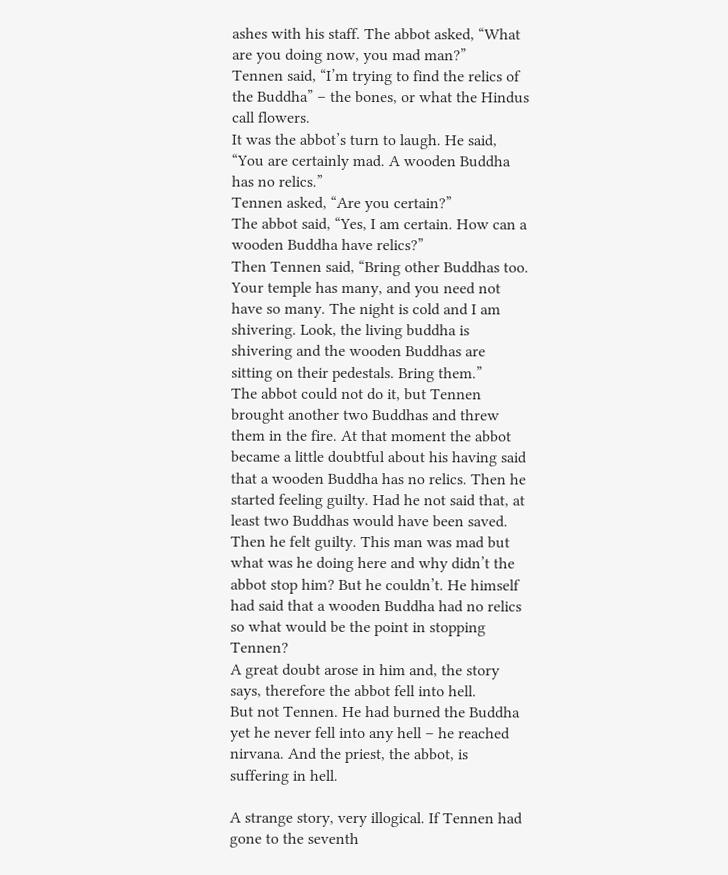ashes with his staff. The abbot asked, “What are you doing now, you mad man?”
Tennen said, “I’m trying to find the relics of the Buddha” – the bones, or what the Hindus call flowers.
It was the abbot’s turn to laugh. He said, “You are certainly mad. A wooden Buddha has no relics.”
Tennen asked, “Are you certain?”
The abbot said, “Yes, I am certain. How can a wooden Buddha have relics?”
Then Tennen said, “Bring other Buddhas too. Your temple has many, and you need not have so many. The night is cold and I am shivering. Look, the living buddha is shivering and the wooden Buddhas are sitting on their pedestals. Bring them.”
The abbot could not do it, but Tennen brought another two Buddhas and threw them in the fire. At that moment the abbot became a little doubtful about his having said that a wooden Buddha has no relics. Then he started feeling guilty. Had he not said that, at least two Buddhas would have been saved. Then he felt guilty. This man was mad but what was he doing here and why didn’t the abbot stop him? But he couldn’t. He himself had said that a wooden Buddha had no relics so what would be the point in stopping Tennen?
A great doubt arose in him and, the story says, therefore the abbot fell into hell.
But not Tennen. He had burned the Buddha yet he never fell into any hell – he reached nirvana. And the priest, the abbot, is suffering in hell.

A strange story, very illogical. If Tennen had gone to the seventh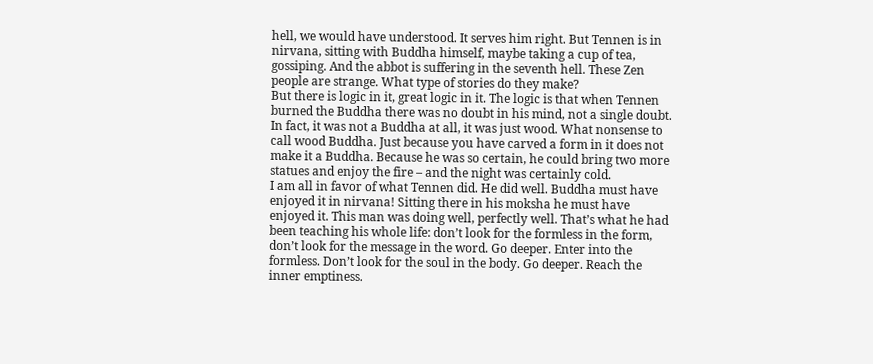hell, we would have understood. It serves him right. But Tennen is in nirvana, sitting with Buddha himself, maybe taking a cup of tea, gossiping. And the abbot is suffering in the seventh hell. These Zen people are strange. What type of stories do they make?
But there is logic in it, great logic in it. The logic is that when Tennen burned the Buddha there was no doubt in his mind, not a single doubt. In fact, it was not a Buddha at all, it was just wood. What nonsense to call wood Buddha. Just because you have carved a form in it does not make it a Buddha. Because he was so certain, he could bring two more statues and enjoy the fire – and the night was certainly cold.
I am all in favor of what Tennen did. He did well. Buddha must have enjoyed it in nirvana! Sitting there in his moksha he must have enjoyed it. This man was doing well, perfectly well. That’s what he had been teaching his whole life: don’t look for the formless in the form, don’t look for the message in the word. Go deeper. Enter into the formless. Don’t look for the soul in the body. Go deeper. Reach the inner emptiness.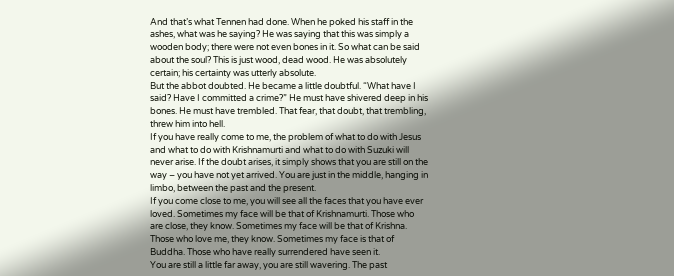And that’s what Tennen had done. When he poked his staff in the ashes, what was he saying? He was saying that this was simply a wooden body; there were not even bones in it. So what can be said about the soul? This is just wood, dead wood. He was absolutely certain; his certainty was utterly absolute.
But the abbot doubted. He became a little doubtful. “What have I said? Have I committed a crime?” He must have shivered deep in his bones. He must have trembled. That fear, that doubt, that trembling, threw him into hell.
If you have really come to me, the problem of what to do with Jesus and what to do with Krishnamurti and what to do with Suzuki will never arise. If the doubt arises, it simply shows that you are still on the way – you have not yet arrived. You are just in the middle, hanging in limbo, between the past and the present.
If you come close to me, you will see all the faces that you have ever loved. Sometimes my face will be that of Krishnamurti. Those who are close, they know. Sometimes my face will be that of Krishna. Those who love me, they know. Sometimes my face is that of Buddha. Those who have really surrendered have seen it.
You are still a little far away, you are still wavering. The past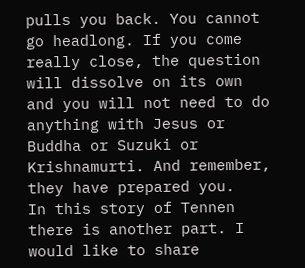pulls you back. You cannot go headlong. If you come really close, the question will dissolve on its own and you will not need to do anything with Jesus or Buddha or Suzuki or Krishnamurti. And remember, they have prepared you.
In this story of Tennen there is another part. I would like to share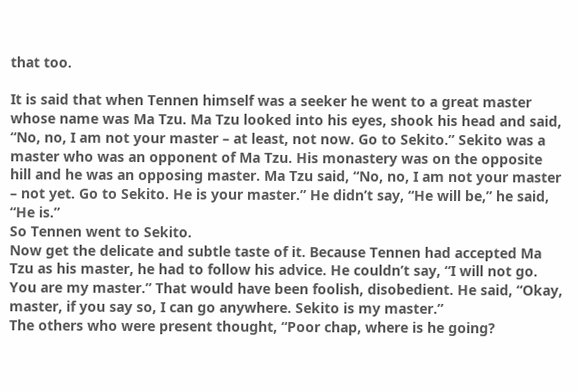that too.

It is said that when Tennen himself was a seeker he went to a great master whose name was Ma Tzu. Ma Tzu looked into his eyes, shook his head and said, “No, no, I am not your master – at least, not now. Go to Sekito.” Sekito was a master who was an opponent of Ma Tzu. His monastery was on the opposite hill and he was an opposing master. Ma Tzu said, “No, no, I am not your master – not yet. Go to Sekito. He is your master.” He didn’t say, “He will be,” he said, “He is.”
So Tennen went to Sekito.
Now get the delicate and subtle taste of it. Because Tennen had accepted Ma Tzu as his master, he had to follow his advice. He couldn’t say, “I will not go. You are my master.” That would have been foolish, disobedient. He said, “Okay, master, if you say so, I can go anywhere. Sekito is my master.”
The others who were present thought, “Poor chap, where is he going?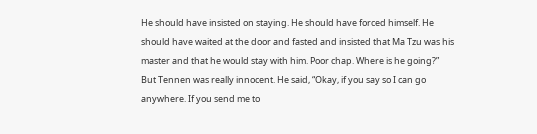He should have insisted on staying. He should have forced himself. He should have waited at the door and fasted and insisted that Ma Tzu was his master and that he would stay with him. Poor chap. Where is he going?” But Tennen was really innocent. He said, “Okay, if you say so I can go anywhere. If you send me to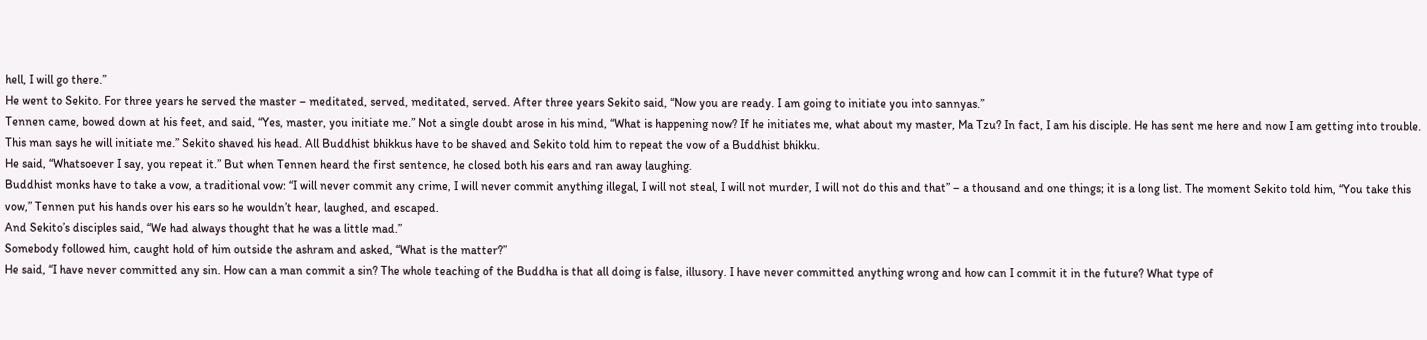hell, I will go there.”
He went to Sekito. For three years he served the master – meditated, served, meditated, served. After three years Sekito said, “Now you are ready. I am going to initiate you into sannyas.”
Tennen came, bowed down at his feet, and said, “Yes, master, you initiate me.” Not a single doubt arose in his mind, “What is happening now? If he initiates me, what about my master, Ma Tzu? In fact, I am his disciple. He has sent me here and now I am getting into trouble. This man says he will initiate me.” Sekito shaved his head. All Buddhist bhikkus have to be shaved and Sekito told him to repeat the vow of a Buddhist bhikku.
He said, “Whatsoever I say, you repeat it.” But when Tennen heard the first sentence, he closed both his ears and ran away laughing.
Buddhist monks have to take a vow, a traditional vow: “I will never commit any crime, I will never commit anything illegal, I will not steal, I will not murder, I will not do this and that” – a thousand and one things; it is a long list. The moment Sekito told him, “You take this vow,” Tennen put his hands over his ears so he wouldn’t hear, laughed, and escaped.
And Sekito’s disciples said, “We had always thought that he was a little mad.”
Somebody followed him, caught hold of him outside the ashram and asked, “What is the matter?”
He said, “I have never committed any sin. How can a man commit a sin? The whole teaching of the Buddha is that all doing is false, illusory. I have never committed anything wrong and how can I commit it in the future? What type of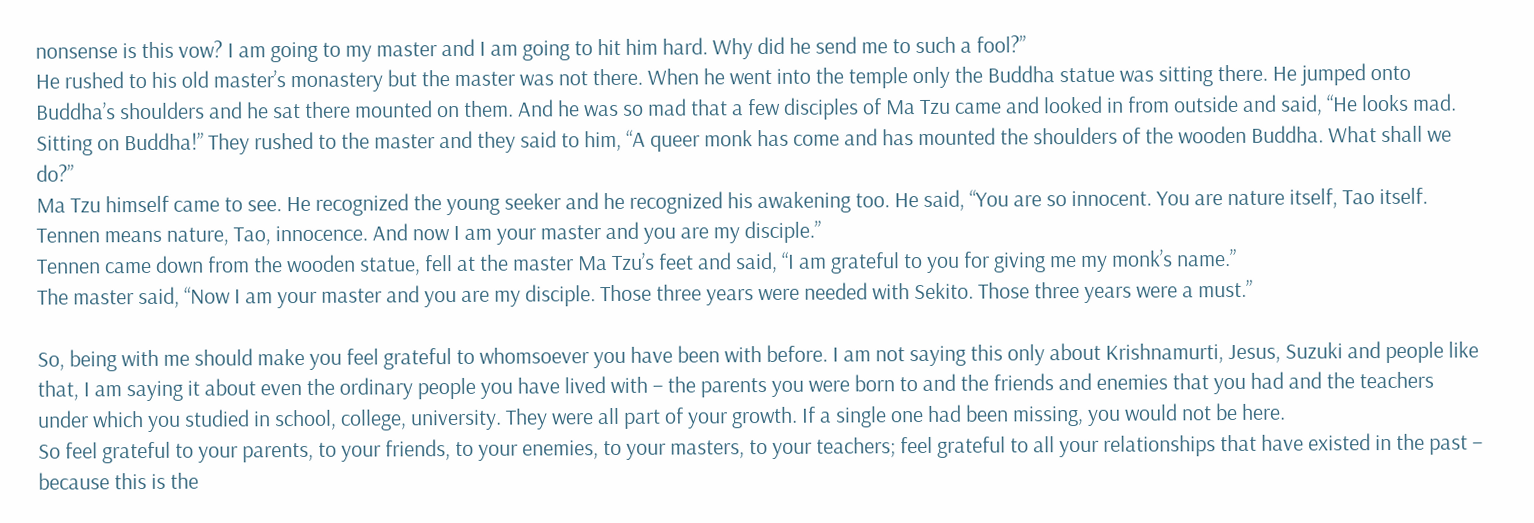nonsense is this vow? I am going to my master and I am going to hit him hard. Why did he send me to such a fool?”
He rushed to his old master’s monastery but the master was not there. When he went into the temple only the Buddha statue was sitting there. He jumped onto Buddha’s shoulders and he sat there mounted on them. And he was so mad that a few disciples of Ma Tzu came and looked in from outside and said, “He looks mad. Sitting on Buddha!” They rushed to the master and they said to him, “A queer monk has come and has mounted the shoulders of the wooden Buddha. What shall we do?”
Ma Tzu himself came to see. He recognized the young seeker and he recognized his awakening too. He said, “You are so innocent. You are nature itself, Tao itself. Tennen means nature, Tao, innocence. And now I am your master and you are my disciple.”
Tennen came down from the wooden statue, fell at the master Ma Tzu’s feet and said, “I am grateful to you for giving me my monk’s name.”
The master said, “Now I am your master and you are my disciple. Those three years were needed with Sekito. Those three years were a must.”

So, being with me should make you feel grateful to whomsoever you have been with before. I am not saying this only about Krishnamurti, Jesus, Suzuki and people like that, I am saying it about even the ordinary people you have lived with – the parents you were born to and the friends and enemies that you had and the teachers under which you studied in school, college, university. They were all part of your growth. If a single one had been missing, you would not be here.
So feel grateful to your parents, to your friends, to your enemies, to your masters, to your teachers; feel grateful to all your relationships that have existed in the past – because this is the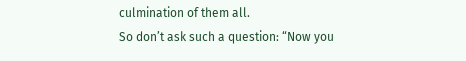culmination of them all.
So don’t ask such a question: “Now you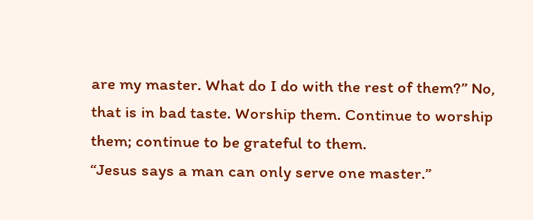are my master. What do I do with the rest of them?” No, that is in bad taste. Worship them. Continue to worship them; continue to be grateful to them.
“Jesus says a man can only serve one master.”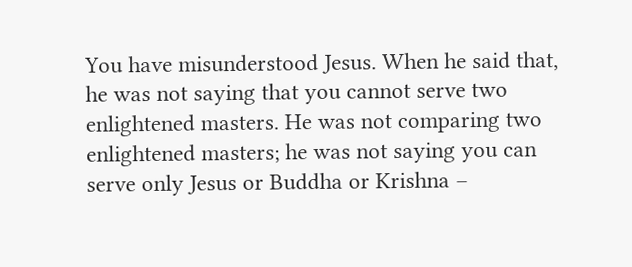You have misunderstood Jesus. When he said that, he was not saying that you cannot serve two enlightened masters. He was not comparing two enlightened masters; he was not saying you can serve only Jesus or Buddha or Krishna –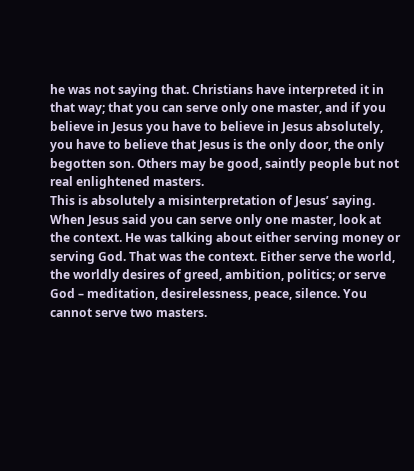he was not saying that. Christians have interpreted it in that way; that you can serve only one master, and if you believe in Jesus you have to believe in Jesus absolutely, you have to believe that Jesus is the only door, the only begotten son. Others may be good, saintly people but not real enlightened masters.
This is absolutely a misinterpretation of Jesus’ saying. When Jesus said you can serve only one master, look at the context. He was talking about either serving money or serving God. That was the context. Either serve the world, the worldly desires of greed, ambition, politics; or serve God – meditation, desirelessness, peace, silence. You cannot serve two masters.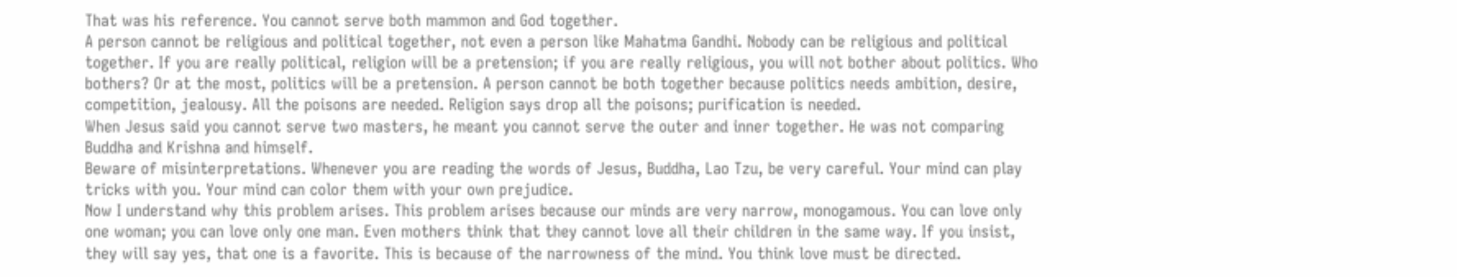That was his reference. You cannot serve both mammon and God together.
A person cannot be religious and political together, not even a person like Mahatma Gandhi. Nobody can be religious and political together. If you are really political, religion will be a pretension; if you are really religious, you will not bother about politics. Who bothers? Or at the most, politics will be a pretension. A person cannot be both together because politics needs ambition, desire, competition, jealousy. All the poisons are needed. Religion says drop all the poisons; purification is needed.
When Jesus said you cannot serve two masters, he meant you cannot serve the outer and inner together. He was not comparing Buddha and Krishna and himself.
Beware of misinterpretations. Whenever you are reading the words of Jesus, Buddha, Lao Tzu, be very careful. Your mind can play tricks with you. Your mind can color them with your own prejudice.
Now I understand why this problem arises. This problem arises because our minds are very narrow, monogamous. You can love only one woman; you can love only one man. Even mothers think that they cannot love all their children in the same way. If you insist, they will say yes, that one is a favorite. This is because of the narrowness of the mind. You think love must be directed.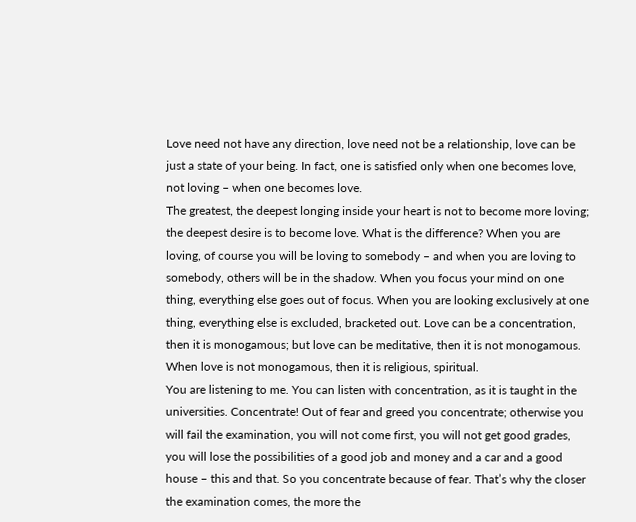Love need not have any direction, love need not be a relationship, love can be just a state of your being. In fact, one is satisfied only when one becomes love, not loving – when one becomes love.
The greatest, the deepest longing inside your heart is not to become more loving; the deepest desire is to become love. What is the difference? When you are loving, of course you will be loving to somebody – and when you are loving to somebody, others will be in the shadow. When you focus your mind on one thing, everything else goes out of focus. When you are looking exclusively at one thing, everything else is excluded, bracketed out. Love can be a concentration, then it is monogamous; but love can be meditative, then it is not monogamous. When love is not monogamous, then it is religious, spiritual.
You are listening to me. You can listen with concentration, as it is taught in the universities. Concentrate! Out of fear and greed you concentrate; otherwise you will fail the examination, you will not come first, you will not get good grades, you will lose the possibilities of a good job and money and a car and a good house – this and that. So you concentrate because of fear. That’s why the closer the examination comes, the more the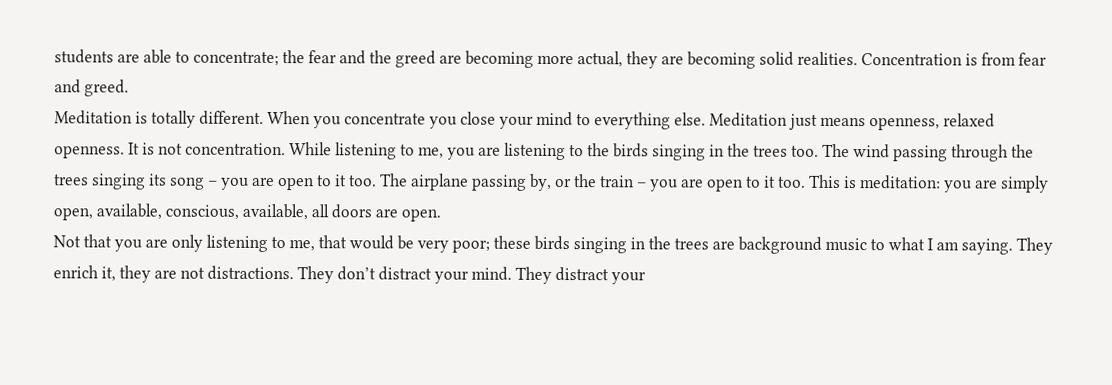students are able to concentrate; the fear and the greed are becoming more actual, they are becoming solid realities. Concentration is from fear and greed.
Meditation is totally different. When you concentrate you close your mind to everything else. Meditation just means openness, relaxed openness. It is not concentration. While listening to me, you are listening to the birds singing in the trees too. The wind passing through the trees singing its song – you are open to it too. The airplane passing by, or the train – you are open to it too. This is meditation: you are simply open, available, conscious, available, all doors are open.
Not that you are only listening to me, that would be very poor; these birds singing in the trees are background music to what I am saying. They enrich it, they are not distractions. They don’t distract your mind. They distract your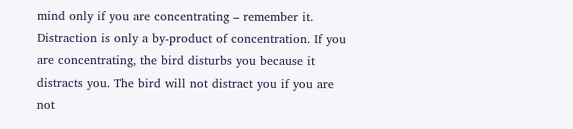mind only if you are concentrating – remember it. Distraction is only a by-product of concentration. If you are concentrating, the bird disturbs you because it distracts you. The bird will not distract you if you are not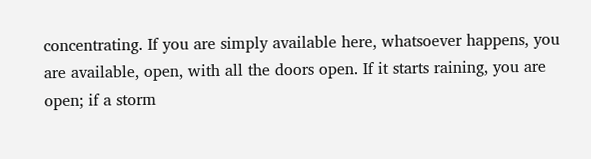concentrating. If you are simply available here, whatsoever happens, you are available, open, with all the doors open. If it starts raining, you are open; if a storm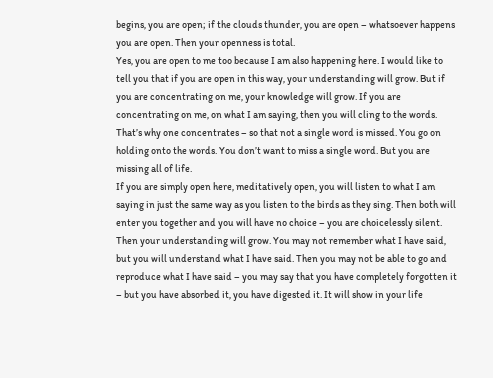begins, you are open; if the clouds thunder, you are open – whatsoever happens you are open. Then your openness is total.
Yes, you are open to me too because I am also happening here. I would like to tell you that if you are open in this way, your understanding will grow. But if you are concentrating on me, your knowledge will grow. If you are concentrating on me, on what I am saying, then you will cling to the words. That’s why one concentrates – so that not a single word is missed. You go on holding onto the words. You don’t want to miss a single word. But you are missing all of life.
If you are simply open here, meditatively open, you will listen to what I am saying in just the same way as you listen to the birds as they sing. Then both will enter you together and you will have no choice – you are choicelessly silent.
Then your understanding will grow. You may not remember what I have said, but you will understand what I have said. Then you may not be able to go and reproduce what I have said – you may say that you have completely forgotten it – but you have absorbed it, you have digested it. It will show in your life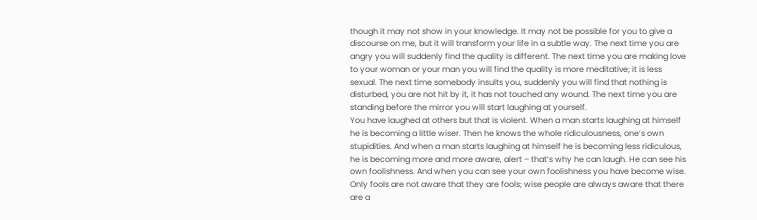though it may not show in your knowledge. It may not be possible for you to give a discourse on me, but it will transform your life in a subtle way. The next time you are angry you will suddenly find the quality is different. The next time you are making love to your woman or your man you will find the quality is more meditative; it is less sexual. The next time somebody insults you, suddenly you will find that nothing is disturbed, you are not hit by it, it has not touched any wound. The next time you are standing before the mirror you will start laughing at yourself.
You have laughed at others but that is violent. When a man starts laughing at himself he is becoming a little wiser. Then he knows the whole ridiculousness, one’s own stupidities. And when a man starts laughing at himself he is becoming less ridiculous, he is becoming more and more aware, alert – that’s why he can laugh. He can see his own foolishness. And when you can see your own foolishness you have become wise. Only fools are not aware that they are fools; wise people are always aware that there are a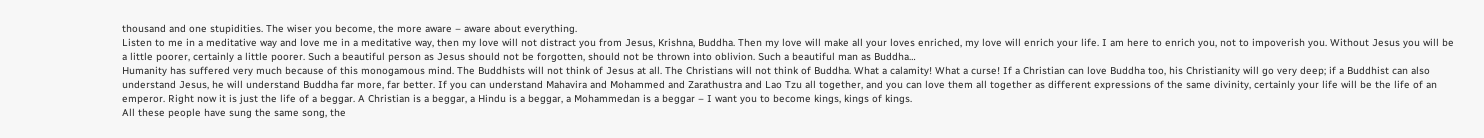thousand and one stupidities. The wiser you become, the more aware – aware about everything.
Listen to me in a meditative way and love me in a meditative way, then my love will not distract you from Jesus, Krishna, Buddha. Then my love will make all your loves enriched, my love will enrich your life. I am here to enrich you, not to impoverish you. Without Jesus you will be a little poorer, certainly a little poorer. Such a beautiful person as Jesus should not be forgotten, should not be thrown into oblivion. Such a beautiful man as Buddha…
Humanity has suffered very much because of this monogamous mind. The Buddhists will not think of Jesus at all. The Christians will not think of Buddha. What a calamity! What a curse! If a Christian can love Buddha too, his Christianity will go very deep; if a Buddhist can also understand Jesus, he will understand Buddha far more, far better. If you can understand Mahavira and Mohammed and Zarathustra and Lao Tzu all together, and you can love them all together as different expressions of the same divinity, certainly your life will be the life of an emperor. Right now it is just the life of a beggar. A Christian is a beggar, a Hindu is a beggar, a Mohammedan is a beggar – I want you to become kings, kings of kings.
All these people have sung the same song, the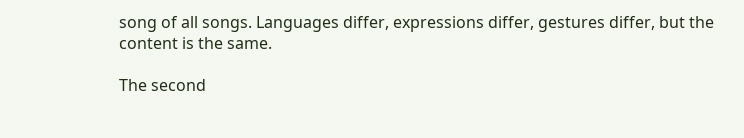song of all songs. Languages differ, expressions differ, gestures differ, but the content is the same.

The second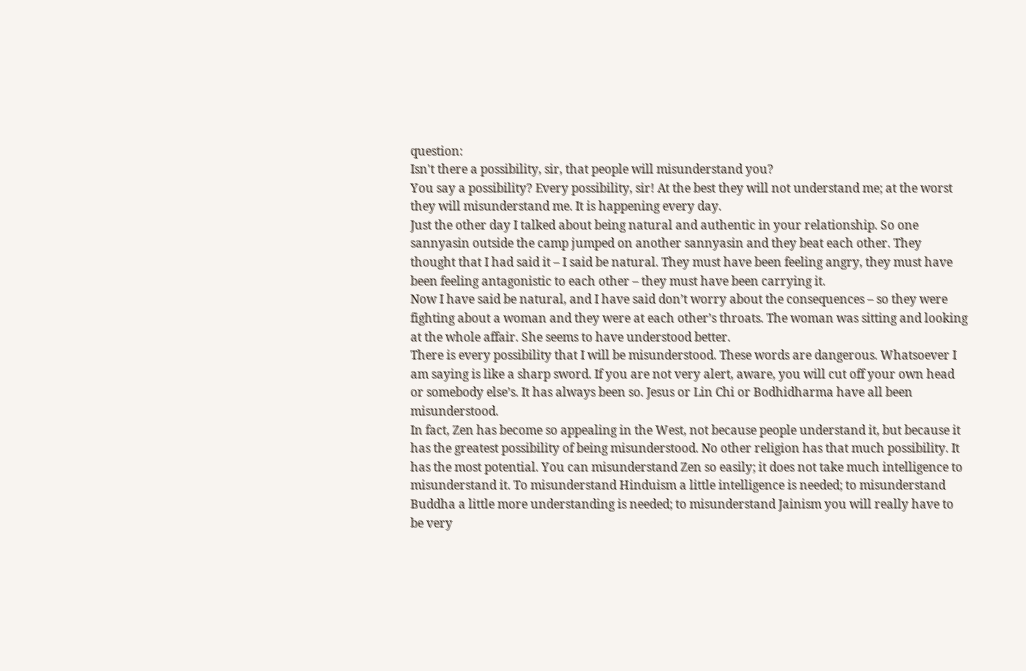question:
Isn't there a possibility, sir, that people will misunderstand you?
You say a possibility? Every possibility, sir! At the best they will not understand me; at the worst they will misunderstand me. It is happening every day.
Just the other day I talked about being natural and authentic in your relationship. So one sannyasin outside the camp jumped on another sannyasin and they beat each other. They thought that I had said it – I said be natural. They must have been feeling angry, they must have been feeling antagonistic to each other – they must have been carrying it.
Now I have said be natural, and I have said don’t worry about the consequences – so they were fighting about a woman and they were at each other’s throats. The woman was sitting and looking at the whole affair. She seems to have understood better.
There is every possibility that I will be misunderstood. These words are dangerous. Whatsoever I am saying is like a sharp sword. If you are not very alert, aware, you will cut off your own head or somebody else’s. It has always been so. Jesus or Lin Chi or Bodhidharma have all been misunderstood.
In fact, Zen has become so appealing in the West, not because people understand it, but because it has the greatest possibility of being misunderstood. No other religion has that much possibility. It has the most potential. You can misunderstand Zen so easily; it does not take much intelligence to misunderstand it. To misunderstand Hinduism a little intelligence is needed; to misunderstand Buddha a little more understanding is needed; to misunderstand Jainism you will really have to be very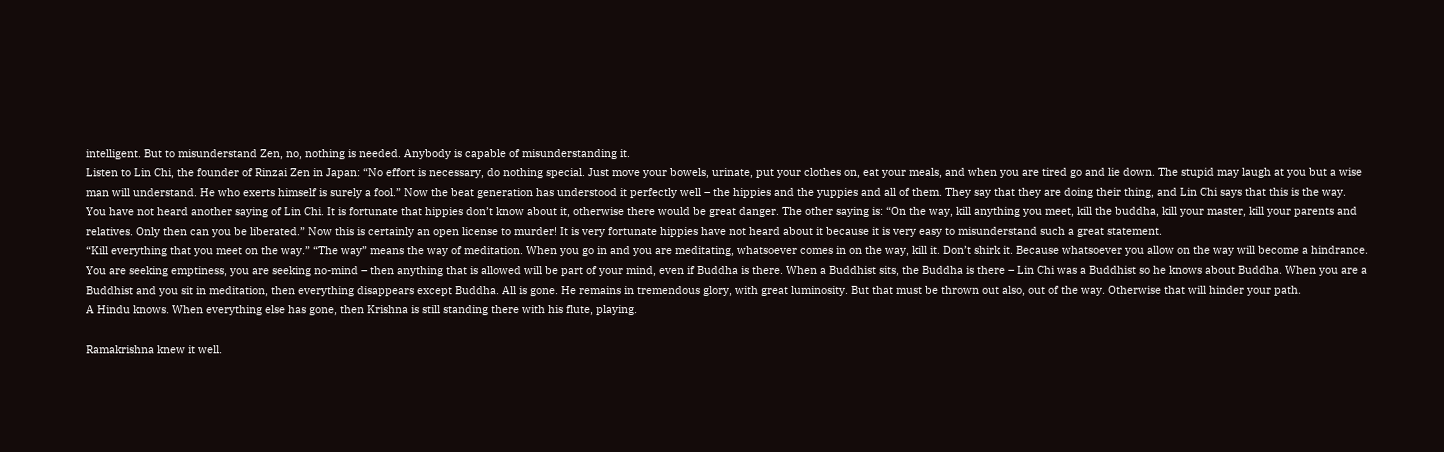intelligent. But to misunderstand Zen, no, nothing is needed. Anybody is capable of misunderstanding it.
Listen to Lin Chi, the founder of Rinzai Zen in Japan: “No effort is necessary, do nothing special. Just move your bowels, urinate, put your clothes on, eat your meals, and when you are tired go and lie down. The stupid may laugh at you but a wise man will understand. He who exerts himself is surely a fool.” Now the beat generation has understood it perfectly well – the hippies and the yuppies and all of them. They say that they are doing their thing, and Lin Chi says that this is the way.
You have not heard another saying of Lin Chi. It is fortunate that hippies don’t know about it, otherwise there would be great danger. The other saying is: “On the way, kill anything you meet, kill the buddha, kill your master, kill your parents and relatives. Only then can you be liberated.” Now this is certainly an open license to murder! It is very fortunate hippies have not heard about it because it is very easy to misunderstand such a great statement.
“Kill everything that you meet on the way.” “The way” means the way of meditation. When you go in and you are meditating, whatsoever comes in on the way, kill it. Don’t shirk it. Because whatsoever you allow on the way will become a hindrance. You are seeking emptiness, you are seeking no-mind – then anything that is allowed will be part of your mind, even if Buddha is there. When a Buddhist sits, the Buddha is there – Lin Chi was a Buddhist so he knows about Buddha. When you are a Buddhist and you sit in meditation, then everything disappears except Buddha. All is gone. He remains in tremendous glory, with great luminosity. But that must be thrown out also, out of the way. Otherwise that will hinder your path.
A Hindu knows. When everything else has gone, then Krishna is still standing there with his flute, playing.

Ramakrishna knew it well.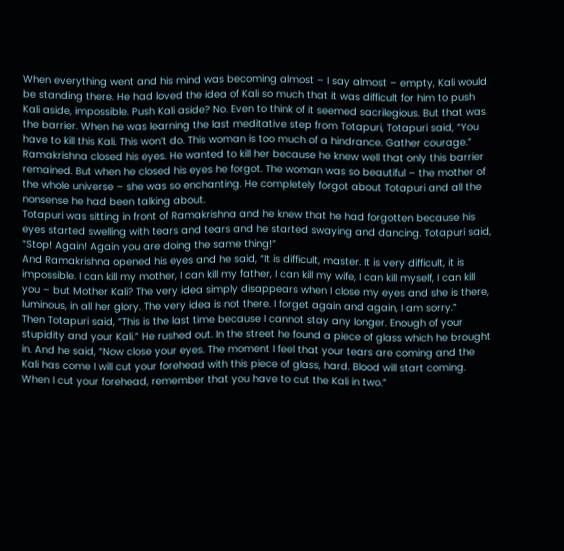When everything went and his mind was becoming almost – I say almost – empty, Kali would be standing there. He had loved the idea of Kali so much that it was difficult for him to push Kali aside, impossible. Push Kali aside? No. Even to think of it seemed sacrilegious. But that was the barrier. When he was learning the last meditative step from Totapuri, Totapuri said, “You have to kill this Kali. This won’t do. This woman is too much of a hindrance. Gather courage.”
Ramakrishna closed his eyes. He wanted to kill her because he knew well that only this barrier remained. But when he closed his eyes he forgot. The woman was so beautiful – the mother of the whole universe – she was so enchanting. He completely forgot about Totapuri and all the nonsense he had been talking about.
Totapuri was sitting in front of Ramakrishna and he knew that he had forgotten because his eyes started swelling with tears and tears and he started swaying and dancing. Totapuri said, “Stop! Again! Again you are doing the same thing!”
And Ramakrishna opened his eyes and he said, “It is difficult, master. It is very difficult, it is impossible. I can kill my mother, I can kill my father, I can kill my wife, I can kill myself, I can kill you – but Mother Kali? The very idea simply disappears when I close my eyes and she is there, luminous, in all her glory. The very idea is not there. I forget again and again, I am sorry.”
Then Totapuri said, “This is the last time because I cannot stay any longer. Enough of your stupidity and your Kali.” He rushed out. In the street he found a piece of glass which he brought in. And he said, “Now close your eyes. The moment I feel that your tears are coming and the Kali has come I will cut your forehead with this piece of glass, hard. Blood will start coming. When I cut your forehead, remember that you have to cut the Kali in two.”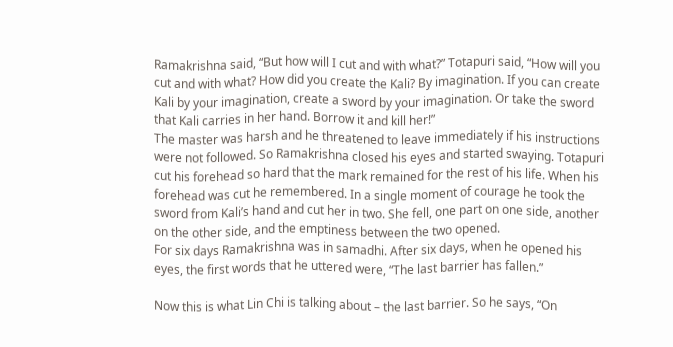Ramakrishna said, “But how will I cut and with what?” Totapuri said, “How will you cut and with what? How did you create the Kali? By imagination. If you can create Kali by your imagination, create a sword by your imagination. Or take the sword that Kali carries in her hand. Borrow it and kill her!”
The master was harsh and he threatened to leave immediately if his instructions were not followed. So Ramakrishna closed his eyes and started swaying. Totapuri cut his forehead so hard that the mark remained for the rest of his life. When his forehead was cut he remembered. In a single moment of courage he took the sword from Kali’s hand and cut her in two. She fell, one part on one side, another on the other side, and the emptiness between the two opened.
For six days Ramakrishna was in samadhi. After six days, when he opened his eyes, the first words that he uttered were, “The last barrier has fallen.”

Now this is what Lin Chi is talking about – the last barrier. So he says, “On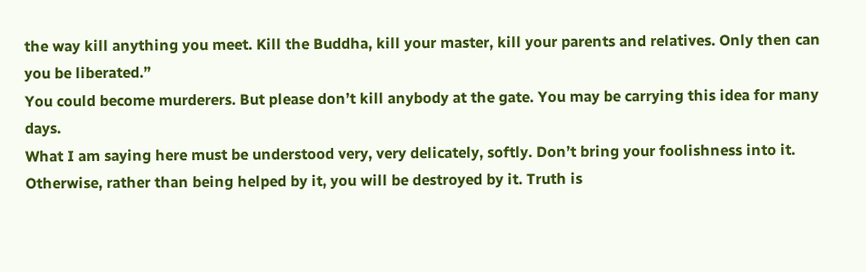the way kill anything you meet. Kill the Buddha, kill your master, kill your parents and relatives. Only then can you be liberated.”
You could become murderers. But please don’t kill anybody at the gate. You may be carrying this idea for many days.
What I am saying here must be understood very, very delicately, softly. Don’t bring your foolishness into it. Otherwise, rather than being helped by it, you will be destroyed by it. Truth is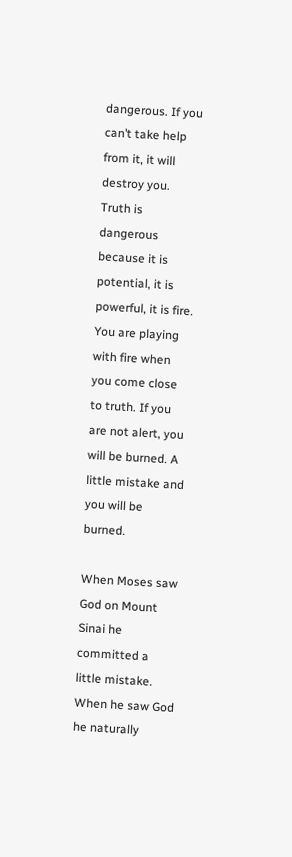dangerous. If you can’t take help from it, it will destroy you. Truth is dangerous because it is potential, it is powerful, it is fire. You are playing with fire when you come close to truth. If you are not alert, you will be burned. A little mistake and you will be burned.

When Moses saw God on Mount Sinai he committed a little mistake. When he saw God he naturally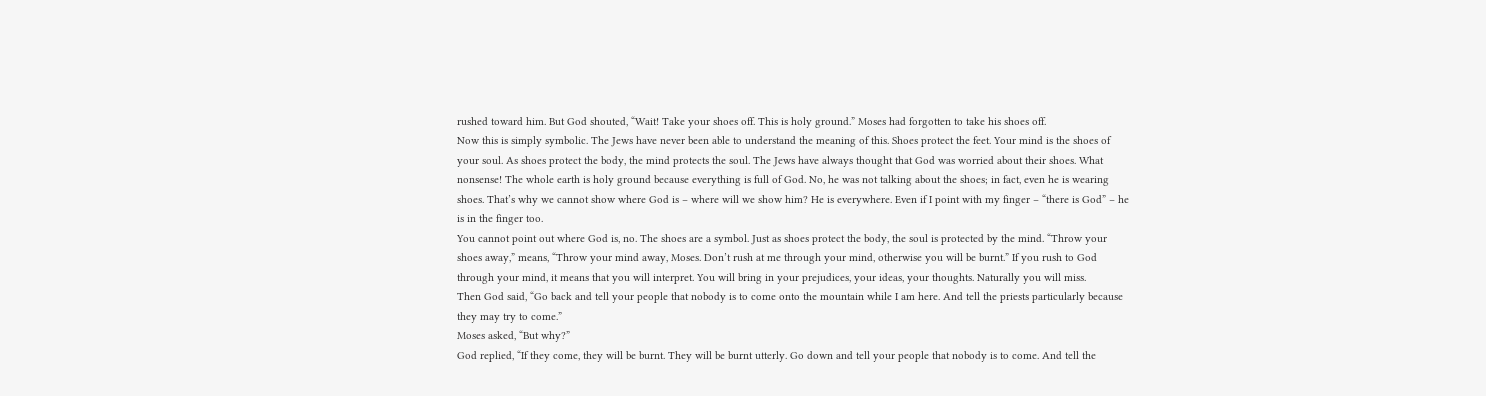rushed toward him. But God shouted, “Wait! Take your shoes off. This is holy ground.” Moses had forgotten to take his shoes off.
Now this is simply symbolic. The Jews have never been able to understand the meaning of this. Shoes protect the feet. Your mind is the shoes of your soul. As shoes protect the body, the mind protects the soul. The Jews have always thought that God was worried about their shoes. What nonsense! The whole earth is holy ground because everything is full of God. No, he was not talking about the shoes; in fact, even he is wearing shoes. That’s why we cannot show where God is – where will we show him? He is everywhere. Even if I point with my finger – “there is God” – he is in the finger too.
You cannot point out where God is, no. The shoes are a symbol. Just as shoes protect the body, the soul is protected by the mind. “Throw your shoes away,” means, “Throw your mind away, Moses. Don’t rush at me through your mind, otherwise you will be burnt.” If you rush to God through your mind, it means that you will interpret. You will bring in your prejudices, your ideas, your thoughts. Naturally you will miss.
Then God said, “Go back and tell your people that nobody is to come onto the mountain while I am here. And tell the priests particularly because they may try to come.”
Moses asked, “But why?”
God replied, “If they come, they will be burnt. They will be burnt utterly. Go down and tell your people that nobody is to come. And tell the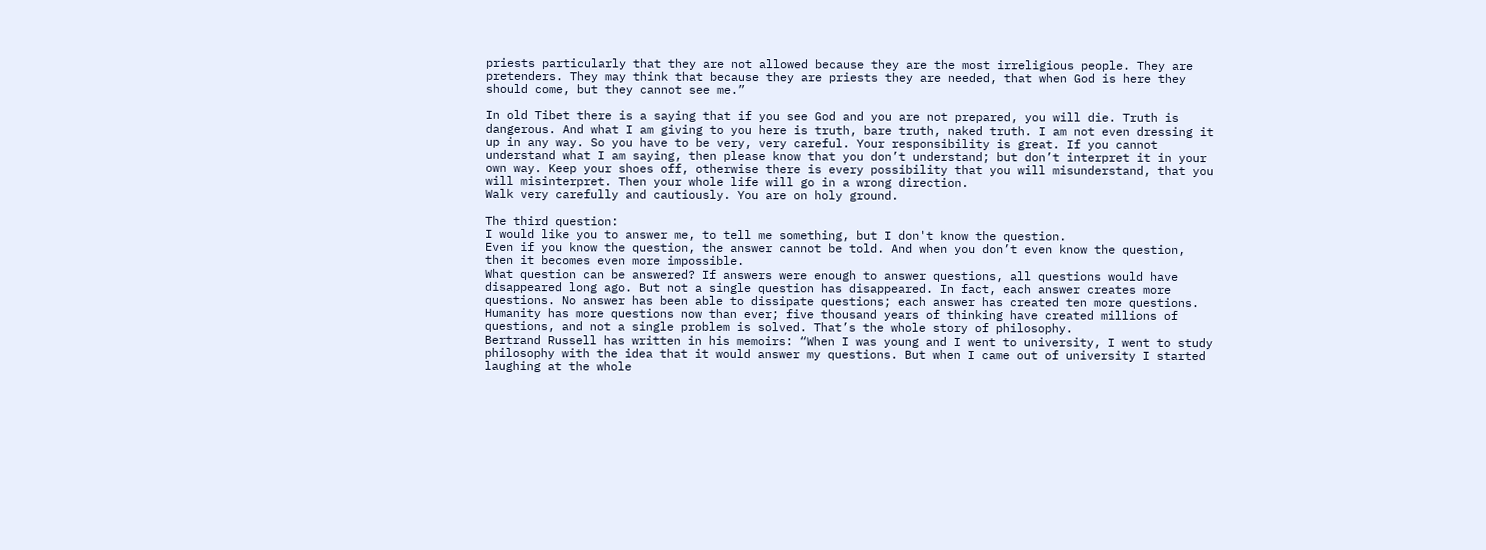priests particularly that they are not allowed because they are the most irreligious people. They are pretenders. They may think that because they are priests they are needed, that when God is here they should come, but they cannot see me.”

In old Tibet there is a saying that if you see God and you are not prepared, you will die. Truth is dangerous. And what I am giving to you here is truth, bare truth, naked truth. I am not even dressing it up in any way. So you have to be very, very careful. Your responsibility is great. If you cannot understand what I am saying, then please know that you don’t understand; but don’t interpret it in your own way. Keep your shoes off, otherwise there is every possibility that you will misunderstand, that you will misinterpret. Then your whole life will go in a wrong direction.
Walk very carefully and cautiously. You are on holy ground.

The third question:
I would like you to answer me, to tell me something, but I don't know the question.
Even if you know the question, the answer cannot be told. And when you don’t even know the question, then it becomes even more impossible.
What question can be answered? If answers were enough to answer questions, all questions would have disappeared long ago. But not a single question has disappeared. In fact, each answer creates more questions. No answer has been able to dissipate questions; each answer has created ten more questions. Humanity has more questions now than ever; five thousand years of thinking have created millions of questions, and not a single problem is solved. That’s the whole story of philosophy.
Bertrand Russell has written in his memoirs: “When I was young and I went to university, I went to study philosophy with the idea that it would answer my questions. But when I came out of university I started laughing at the whole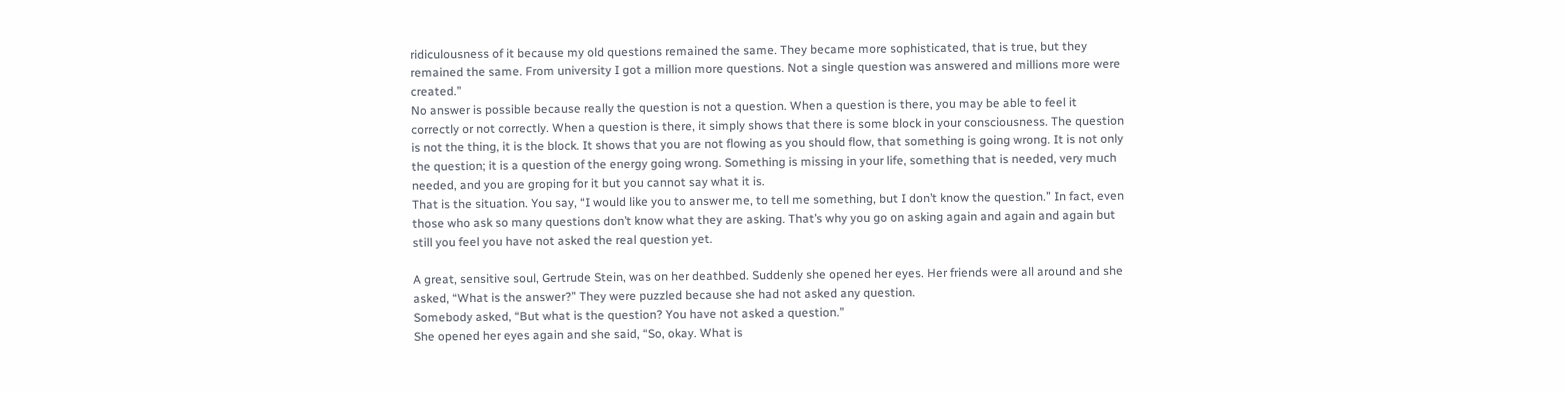ridiculousness of it because my old questions remained the same. They became more sophisticated, that is true, but they remained the same. From university I got a million more questions. Not a single question was answered and millions more were created.”
No answer is possible because really the question is not a question. When a question is there, you may be able to feel it correctly or not correctly. When a question is there, it simply shows that there is some block in your consciousness. The question is not the thing, it is the block. It shows that you are not flowing as you should flow, that something is going wrong. It is not only the question; it is a question of the energy going wrong. Something is missing in your life, something that is needed, very much needed, and you are groping for it but you cannot say what it is.
That is the situation. You say, “I would like you to answer me, to tell me something, but I don’t know the question.” In fact, even those who ask so many questions don’t know what they are asking. That’s why you go on asking again and again and again but still you feel you have not asked the real question yet.

A great, sensitive soul, Gertrude Stein, was on her deathbed. Suddenly she opened her eyes. Her friends were all around and she asked, “What is the answer?” They were puzzled because she had not asked any question.
Somebody asked, “But what is the question? You have not asked a question.”
She opened her eyes again and she said, “So, okay. What is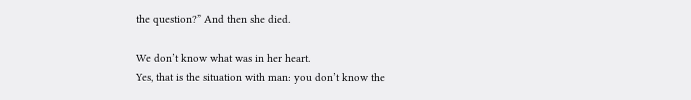the question?” And then she died.

We don’t know what was in her heart.
Yes, that is the situation with man: you don’t know the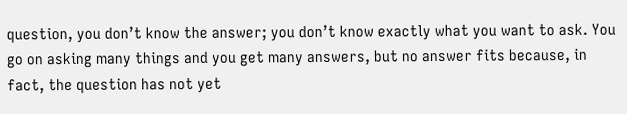question, you don’t know the answer; you don’t know exactly what you want to ask. You go on asking many things and you get many answers, but no answer fits because, in fact, the question has not yet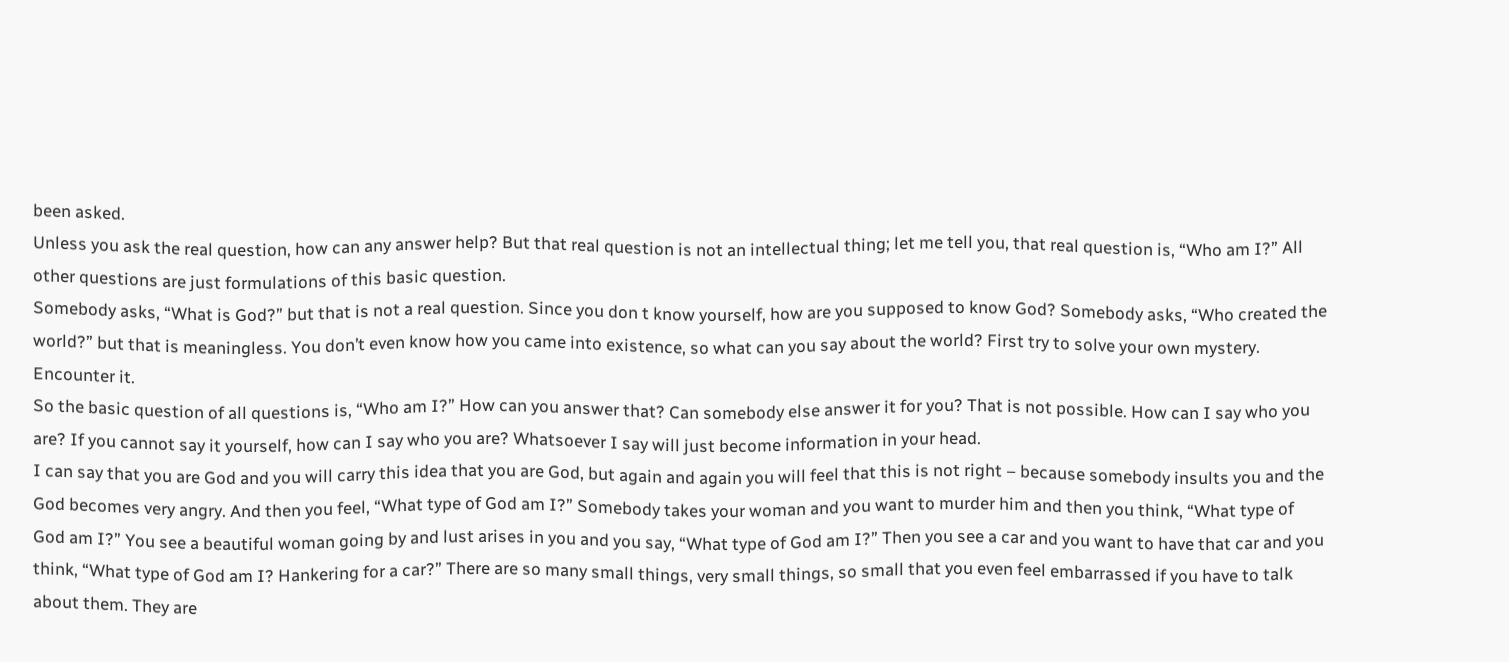been asked.
Unless you ask the real question, how can any answer help? But that real question is not an intellectual thing; let me tell you, that real question is, “Who am I?” All other questions are just formulations of this basic question.
Somebody asks, “What is God?” but that is not a real question. Since you don t know yourself, how are you supposed to know God? Somebody asks, “Who created the world?” but that is meaningless. You don’t even know how you came into existence, so what can you say about the world? First try to solve your own mystery. Encounter it.
So the basic question of all questions is, “Who am I?” How can you answer that? Can somebody else answer it for you? That is not possible. How can I say who you are? If you cannot say it yourself, how can I say who you are? Whatsoever I say will just become information in your head.
I can say that you are God and you will carry this idea that you are God, but again and again you will feel that this is not right – because somebody insults you and the God becomes very angry. And then you feel, “What type of God am I?” Somebody takes your woman and you want to murder him and then you think, “What type of God am I?” You see a beautiful woman going by and lust arises in you and you say, “What type of God am I?” Then you see a car and you want to have that car and you think, “What type of God am I? Hankering for a car?” There are so many small things, very small things, so small that you even feel embarrassed if you have to talk about them. They are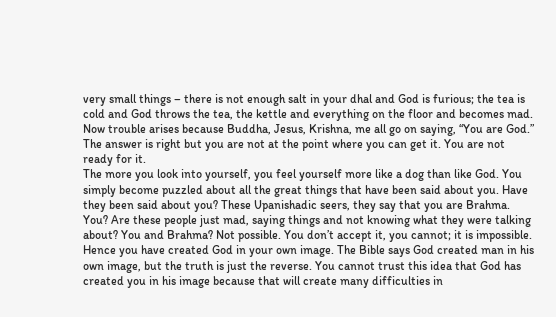very small things – there is not enough salt in your dhal and God is furious; the tea is cold and God throws the tea, the kettle and everything on the floor and becomes mad.
Now trouble arises because Buddha, Jesus, Krishna, me all go on saying, “You are God.” The answer is right but you are not at the point where you can get it. You are not ready for it.
The more you look into yourself, you feel yourself more like a dog than like God. You simply become puzzled about all the great things that have been said about you. Have they been said about you? These Upanishadic seers, they say that you are Brahma. You? Are these people just mad, saying things and not knowing what they were talking about? You and Brahma? Not possible. You don’t accept it, you cannot; it is impossible. Hence you have created God in your own image. The Bible says God created man in his own image, but the truth is just the reverse. You cannot trust this idea that God has created you in his image because that will create many difficulties in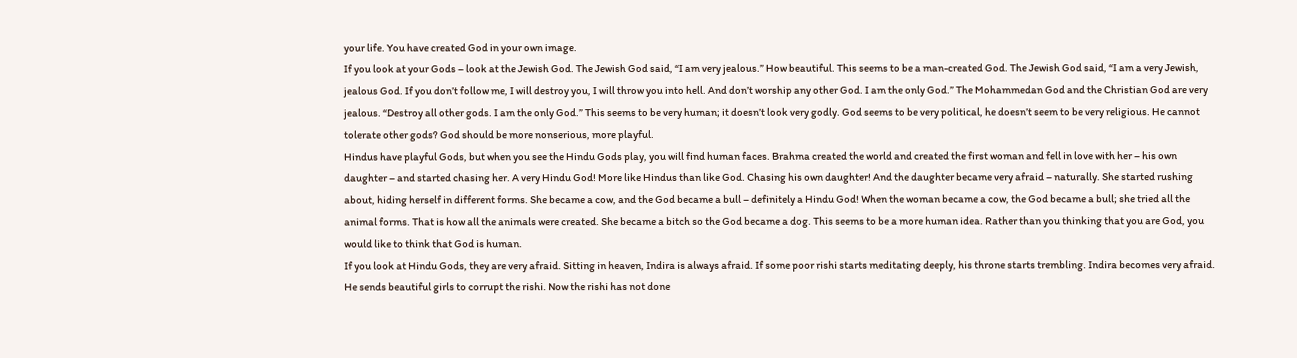your life. You have created God in your own image.
If you look at your Gods – look at the Jewish God. The Jewish God said, “I am very jealous.” How beautiful. This seems to be a man-created God. The Jewish God said, “I am a very Jewish, jealous God. If you don’t follow me, I will destroy you, I will throw you into hell. And don’t worship any other God. I am the only God.” The Mohammedan God and the Christian God are very jealous. “Destroy all other gods. I am the only God.” This seems to be very human; it doesn’t look very godly. God seems to be very political, he doesn’t seem to be very religious. He cannot tolerate other gods? God should be more nonserious, more playful.
Hindus have playful Gods, but when you see the Hindu Gods play, you will find human faces. Brahma created the world and created the first woman and fell in love with her – his own daughter – and started chasing her. A very Hindu God! More like Hindus than like God. Chasing his own daughter! And the daughter became very afraid – naturally. She started rushing about, hiding herself in different forms. She became a cow, and the God became a bull – definitely a Hindu God! When the woman became a cow, the God became a bull; she tried all the animal forms. That is how all the animals were created. She became a bitch so the God became a dog. This seems to be a more human idea. Rather than you thinking that you are God, you would like to think that God is human.
If you look at Hindu Gods, they are very afraid. Sitting in heaven, Indira is always afraid. If some poor rishi starts meditating deeply, his throne starts trembling. Indira becomes very afraid. He sends beautiful girls to corrupt the rishi. Now the rishi has not done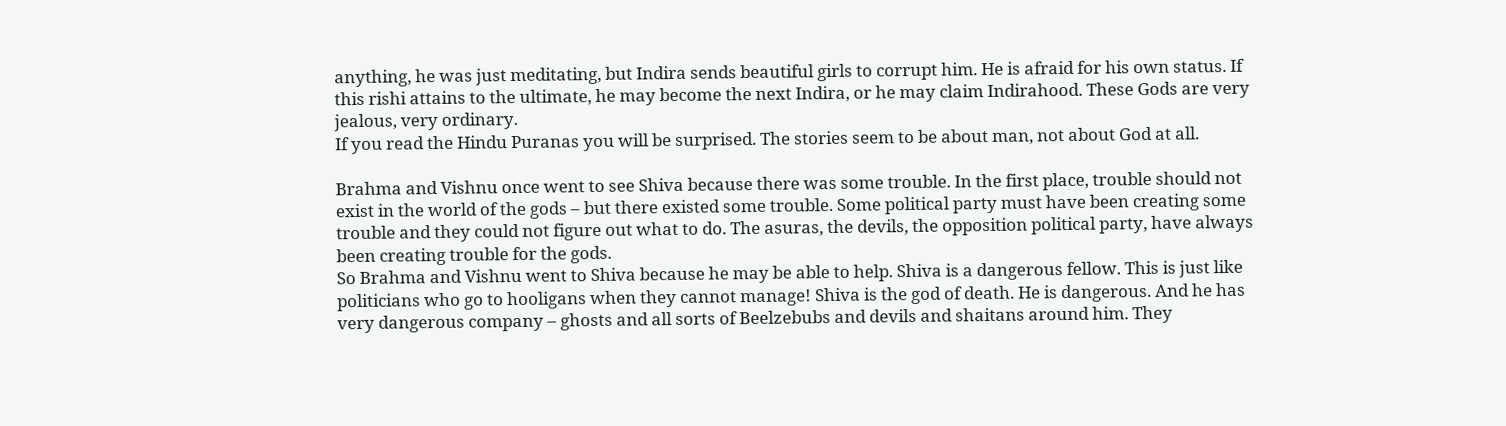anything, he was just meditating, but Indira sends beautiful girls to corrupt him. He is afraid for his own status. If this rishi attains to the ultimate, he may become the next Indira, or he may claim Indirahood. These Gods are very jealous, very ordinary.
If you read the Hindu Puranas you will be surprised. The stories seem to be about man, not about God at all.

Brahma and Vishnu once went to see Shiva because there was some trouble. In the first place, trouble should not exist in the world of the gods – but there existed some trouble. Some political party must have been creating some trouble and they could not figure out what to do. The asuras, the devils, the opposition political party, have always been creating trouble for the gods.
So Brahma and Vishnu went to Shiva because he may be able to help. Shiva is a dangerous fellow. This is just like politicians who go to hooligans when they cannot manage! Shiva is the god of death. He is dangerous. And he has very dangerous company – ghosts and all sorts of Beelzebubs and devils and shaitans around him. They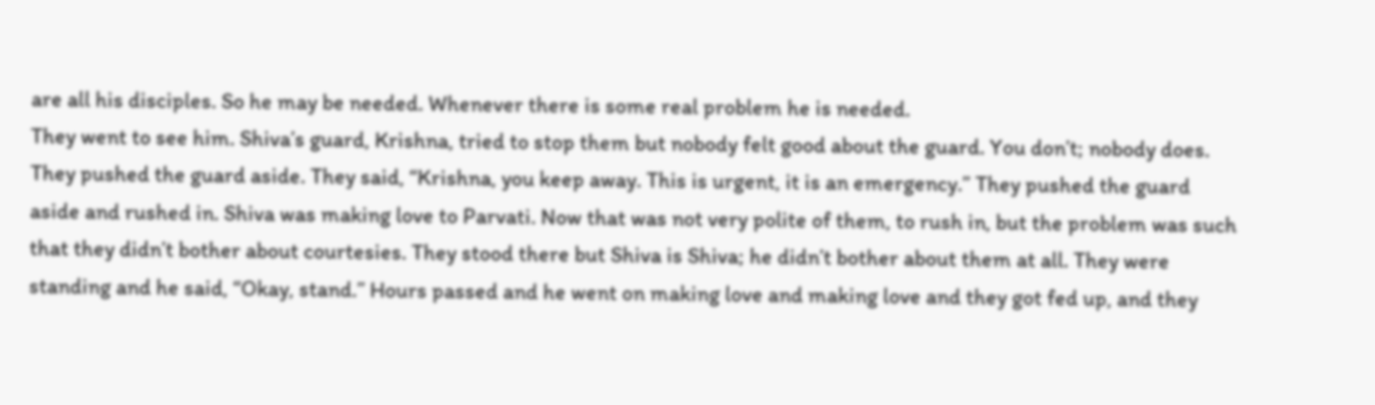are all his disciples. So he may be needed. Whenever there is some real problem he is needed.
They went to see him. Shiva’s guard, Krishna, tried to stop them but nobody felt good about the guard. You don’t; nobody does. They pushed the guard aside. They said, “Krishna, you keep away. This is urgent, it is an emergency.” They pushed the guard aside and rushed in. Shiva was making love to Parvati. Now that was not very polite of them, to rush in, but the problem was such that they didn’t bother about courtesies. They stood there but Shiva is Shiva; he didn’t bother about them at all. They were standing and he said, “Okay, stand.” Hours passed and he went on making love and making love and they got fed up, and they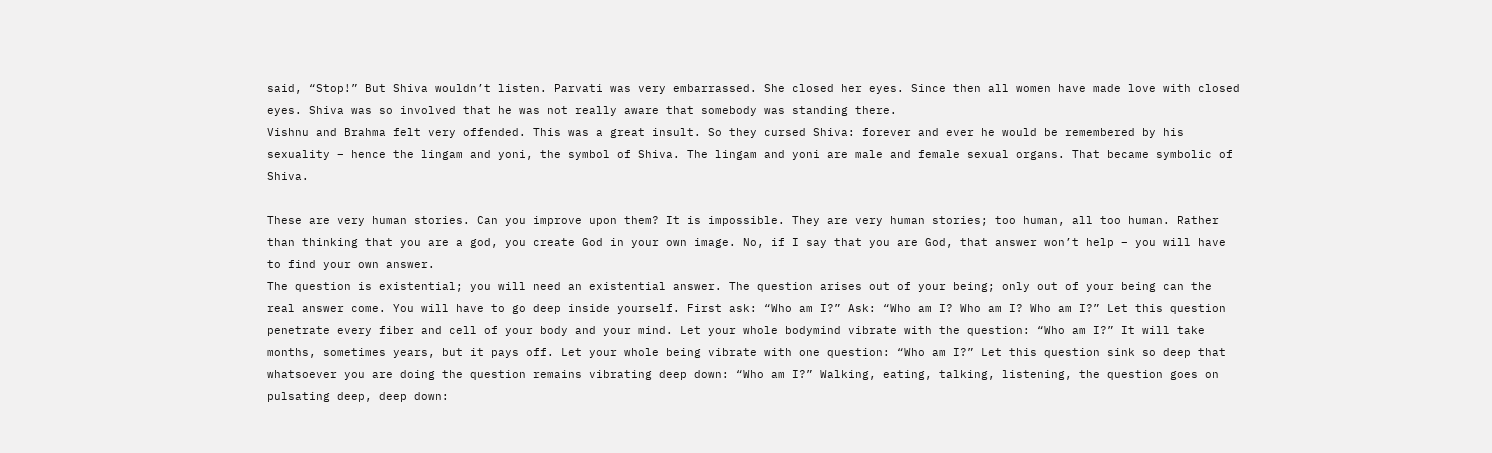said, “Stop!” But Shiva wouldn’t listen. Parvati was very embarrassed. She closed her eyes. Since then all women have made love with closed eyes. Shiva was so involved that he was not really aware that somebody was standing there.
Vishnu and Brahma felt very offended. This was a great insult. So they cursed Shiva: forever and ever he would be remembered by his sexuality – hence the lingam and yoni, the symbol of Shiva. The lingam and yoni are male and female sexual organs. That became symbolic of Shiva.

These are very human stories. Can you improve upon them? It is impossible. They are very human stories; too human, all too human. Rather than thinking that you are a god, you create God in your own image. No, if I say that you are God, that answer won’t help – you will have to find your own answer.
The question is existential; you will need an existential answer. The question arises out of your being; only out of your being can the real answer come. You will have to go deep inside yourself. First ask: “Who am I?” Ask: “Who am I? Who am I? Who am I?” Let this question penetrate every fiber and cell of your body and your mind. Let your whole bodymind vibrate with the question: “Who am I?” It will take months, sometimes years, but it pays off. Let your whole being vibrate with one question: “Who am I?” Let this question sink so deep that whatsoever you are doing the question remains vibrating deep down: “Who am I?” Walking, eating, talking, listening, the question goes on pulsating deep, deep down: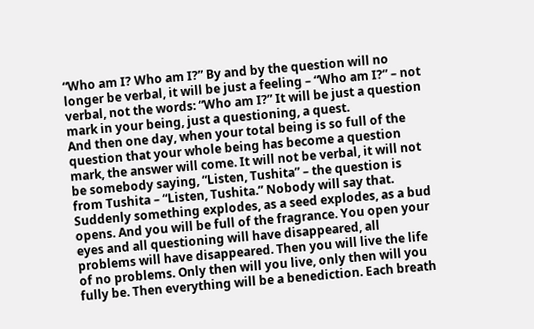“Who am I? Who am I?” By and by the question will no longer be verbal, it will be just a feeling – “Who am I?” – not verbal, not the words: “Who am I?” It will be just a question mark in your being, just a questioning, a quest.
And then one day, when your total being is so full of the question that your whole being has become a question mark, the answer will come. It will not be verbal, it will not be somebody saying, “Listen, Tushita” – the question is from Tushita – “Listen, Tushita.” Nobody will say that. Suddenly something explodes, as a seed explodes, as a bud opens. And you will be full of the fragrance. You open your eyes and all questioning will have disappeared, all problems will have disappeared. Then you will live the life of no problems. Only then will you live, only then will you fully be. Then everything will be a benediction. Each breath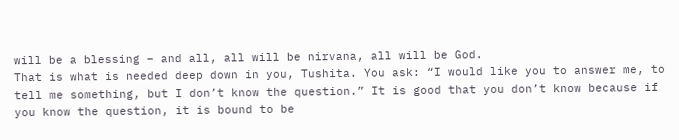will be a blessing – and all, all will be nirvana, all will be God.
That is what is needed deep down in you, Tushita. You ask: “I would like you to answer me, to tell me something, but I don’t know the question.” It is good that you don’t know because if you know the question, it is bound to be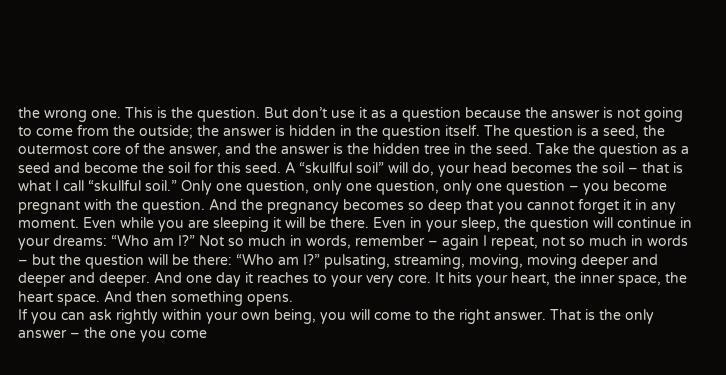the wrong one. This is the question. But don’t use it as a question because the answer is not going to come from the outside; the answer is hidden in the question itself. The question is a seed, the outermost core of the answer, and the answer is the hidden tree in the seed. Take the question as a seed and become the soil for this seed. A “skullful soil” will do, your head becomes the soil – that is what I call “skullful soil.” Only one question, only one question, only one question – you become pregnant with the question. And the pregnancy becomes so deep that you cannot forget it in any moment. Even while you are sleeping it will be there. Even in your sleep, the question will continue in your dreams: “Who am I?” Not so much in words, remember – again I repeat, not so much in words – but the question will be there: “Who am I?” pulsating, streaming, moving, moving deeper and deeper and deeper. And one day it reaches to your very core. It hits your heart, the inner space, the heart space. And then something opens.
If you can ask rightly within your own being, you will come to the right answer. That is the only answer – the one you come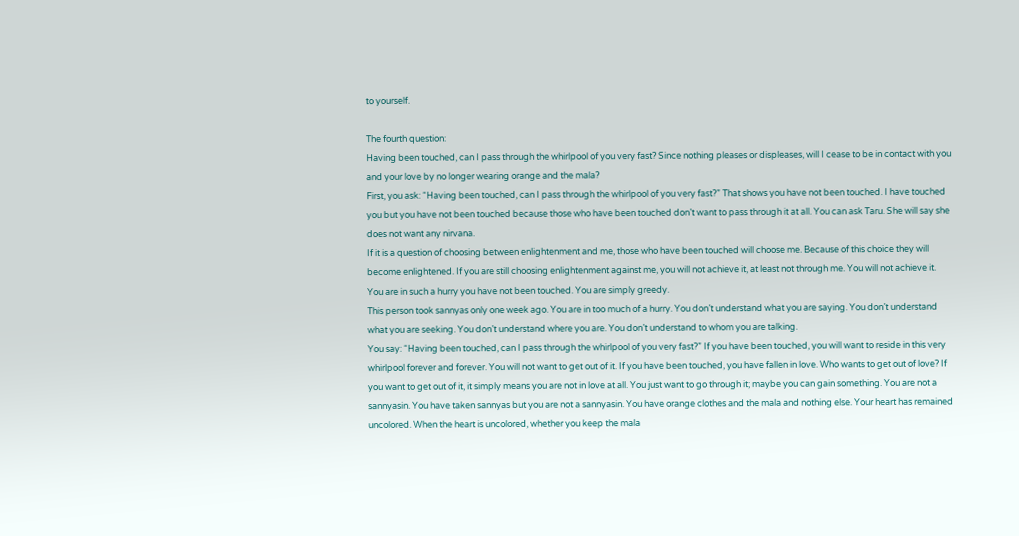to yourself.

The fourth question:
Having been touched, can I pass through the whirlpool of you very fast? Since nothing pleases or displeases, will I cease to be in contact with you and your love by no longer wearing orange and the mala?
First, you ask: “Having been touched, can I pass through the whirlpool of you very fast?” That shows you have not been touched. I have touched you but you have not been touched because those who have been touched don’t want to pass through it at all. You can ask Taru. She will say she does not want any nirvana.
If it is a question of choosing between enlightenment and me, those who have been touched will choose me. Because of this choice they will become enlightened. If you are still choosing enlightenment against me, you will not achieve it, at least not through me. You will not achieve it. You are in such a hurry you have not been touched. You are simply greedy.
This person took sannyas only one week ago. You are in too much of a hurry. You don’t understand what you are saying. You don’t understand what you are seeking. You don’t understand where you are. You don’t understand to whom you are talking.
You say: “Having been touched, can I pass through the whirlpool of you very fast?” If you have been touched, you will want to reside in this very whirlpool forever and forever. You will not want to get out of it. If you have been touched, you have fallen in love. Who wants to get out of love? If you want to get out of it, it simply means you are not in love at all. You just want to go through it; maybe you can gain something. You are not a sannyasin. You have taken sannyas but you are not a sannyasin. You have orange clothes and the mala and nothing else. Your heart has remained uncolored. When the heart is uncolored, whether you keep the mala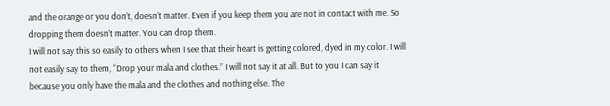and the orange or you don’t, doesn’t matter. Even if you keep them you are not in contact with me. So dropping them doesn’t matter. You can drop them.
I will not say this so easily to others when I see that their heart is getting colored, dyed in my color. I will not easily say to them, “Drop your mala and clothes.” I will not say it at all. But to you I can say it because you only have the mala and the clothes and nothing else. The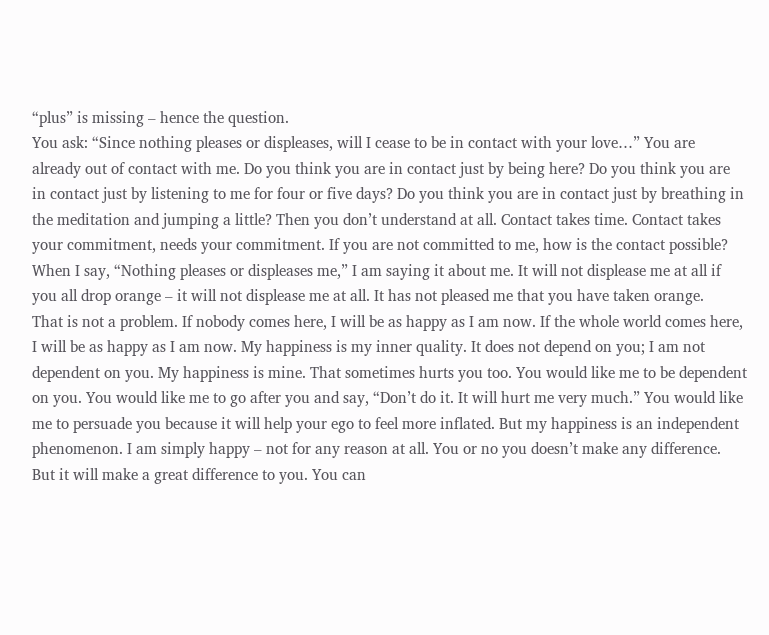“plus” is missing – hence the question.
You ask: “Since nothing pleases or displeases, will I cease to be in contact with your love…” You are already out of contact with me. Do you think you are in contact just by being here? Do you think you are in contact just by listening to me for four or five days? Do you think you are in contact just by breathing in the meditation and jumping a little? Then you don’t understand at all. Contact takes time. Contact takes your commitment, needs your commitment. If you are not committed to me, how is the contact possible?
When I say, “Nothing pleases or displeases me,” I am saying it about me. It will not displease me at all if you all drop orange – it will not displease me at all. It has not pleased me that you have taken orange.
That is not a problem. If nobody comes here, I will be as happy as I am now. If the whole world comes here, I will be as happy as I am now. My happiness is my inner quality. It does not depend on you; I am not dependent on you. My happiness is mine. That sometimes hurts you too. You would like me to be dependent on you. You would like me to go after you and say, “Don’t do it. It will hurt me very much.” You would like me to persuade you because it will help your ego to feel more inflated. But my happiness is an independent phenomenon. I am simply happy – not for any reason at all. You or no you doesn’t make any difference.
But it will make a great difference to you. You can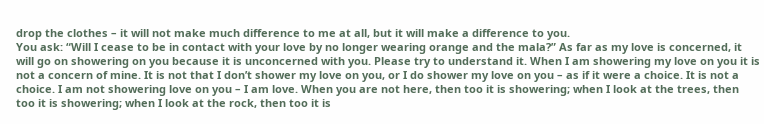drop the clothes – it will not make much difference to me at all, but it will make a difference to you.
You ask: “Will I cease to be in contact with your love by no longer wearing orange and the mala?” As far as my love is concerned, it will go on showering on you because it is unconcerned with you. Please try to understand it. When I am showering my love on you it is not a concern of mine. It is not that I don’t shower my love on you, or I do shower my love on you – as if it were a choice. It is not a choice. I am not showering love on you – I am love. When you are not here, then too it is showering; when I look at the trees, then too it is showering; when I look at the rock, then too it is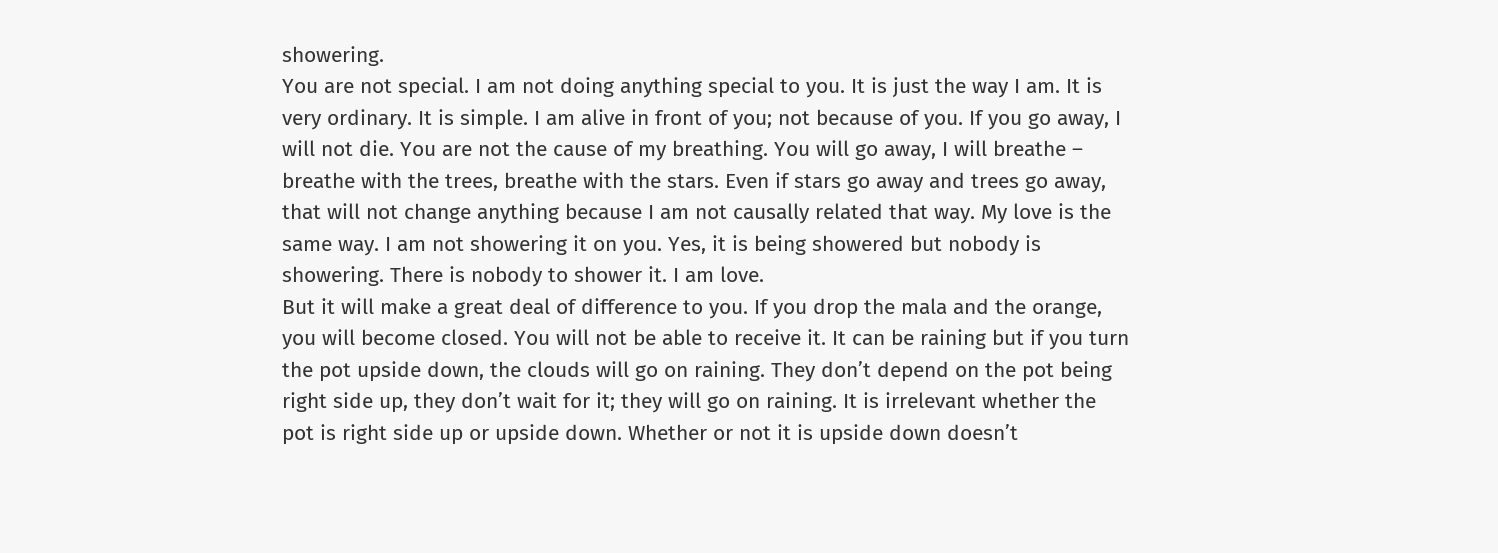showering.
You are not special. I am not doing anything special to you. It is just the way I am. It is very ordinary. It is simple. I am alive in front of you; not because of you. If you go away, I will not die. You are not the cause of my breathing. You will go away, I will breathe – breathe with the trees, breathe with the stars. Even if stars go away and trees go away, that will not change anything because I am not causally related that way. My love is the same way. I am not showering it on you. Yes, it is being showered but nobody is showering. There is nobody to shower it. I am love.
But it will make a great deal of difference to you. If you drop the mala and the orange, you will become closed. You will not be able to receive it. It can be raining but if you turn the pot upside down, the clouds will go on raining. They don’t depend on the pot being right side up, they don’t wait for it; they will go on raining. It is irrelevant whether the pot is right side up or upside down. Whether or not it is upside down doesn’t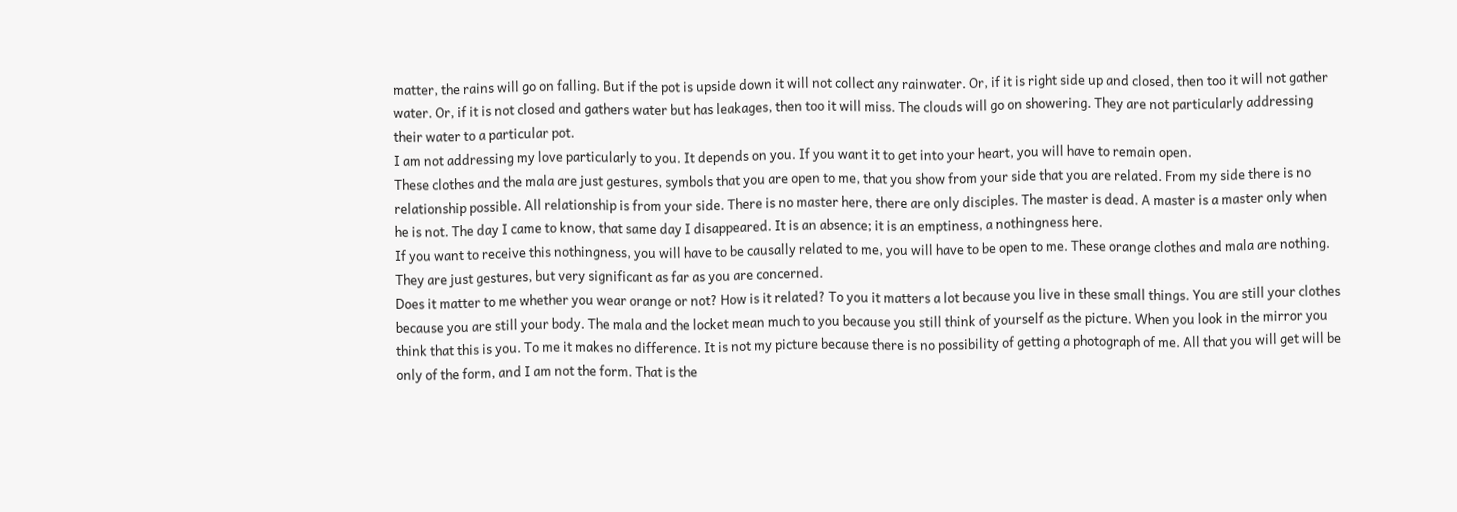matter, the rains will go on falling. But if the pot is upside down it will not collect any rainwater. Or, if it is right side up and closed, then too it will not gather water. Or, if it is not closed and gathers water but has leakages, then too it will miss. The clouds will go on showering. They are not particularly addressing their water to a particular pot.
I am not addressing my love particularly to you. It depends on you. If you want it to get into your heart, you will have to remain open.
These clothes and the mala are just gestures, symbols that you are open to me, that you show from your side that you are related. From my side there is no relationship possible. All relationship is from your side. There is no master here, there are only disciples. The master is dead. A master is a master only when he is not. The day I came to know, that same day I disappeared. It is an absence; it is an emptiness, a nothingness here.
If you want to receive this nothingness, you will have to be causally related to me, you will have to be open to me. These orange clothes and mala are nothing. They are just gestures, but very significant as far as you are concerned.
Does it matter to me whether you wear orange or not? How is it related? To you it matters a lot because you live in these small things. You are still your clothes because you are still your body. The mala and the locket mean much to you because you still think of yourself as the picture. When you look in the mirror you think that this is you. To me it makes no difference. It is not my picture because there is no possibility of getting a photograph of me. All that you will get will be only of the form, and I am not the form. That is the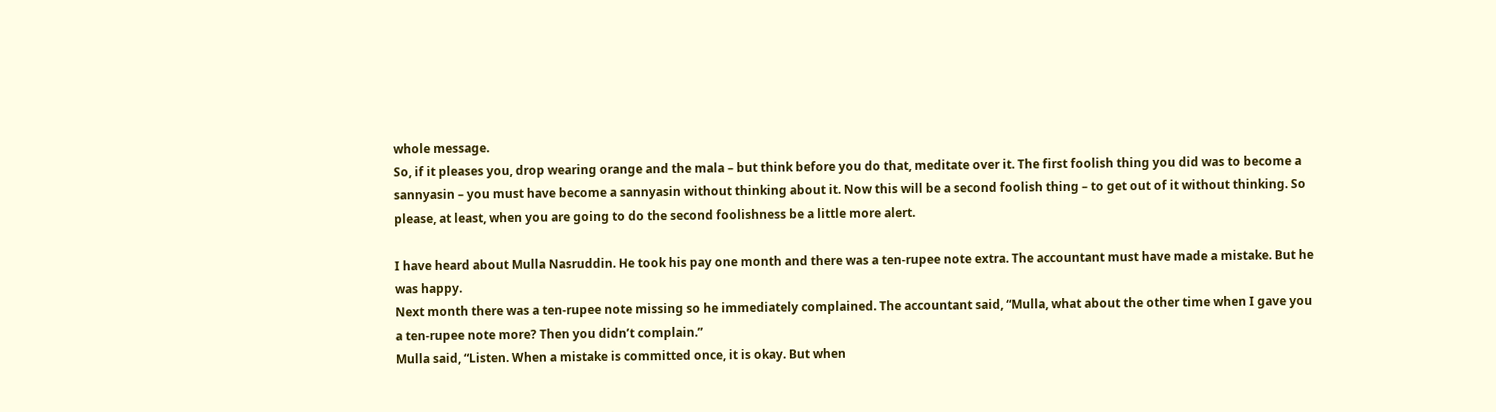whole message.
So, if it pleases you, drop wearing orange and the mala – but think before you do that, meditate over it. The first foolish thing you did was to become a sannyasin – you must have become a sannyasin without thinking about it. Now this will be a second foolish thing – to get out of it without thinking. So please, at least, when you are going to do the second foolishness be a little more alert.

I have heard about Mulla Nasruddin. He took his pay one month and there was a ten-rupee note extra. The accountant must have made a mistake. But he was happy.
Next month there was a ten-rupee note missing so he immediately complained. The accountant said, “Mulla, what about the other time when I gave you a ten-rupee note more? Then you didn’t complain.”
Mulla said, “Listen. When a mistake is committed once, it is okay. But when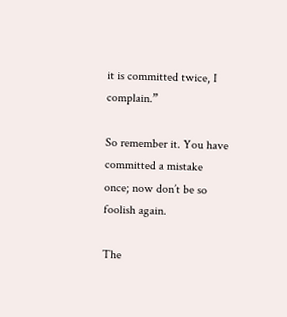it is committed twice, I complain.”

So remember it. You have committed a mistake once; now don’t be so foolish again.

The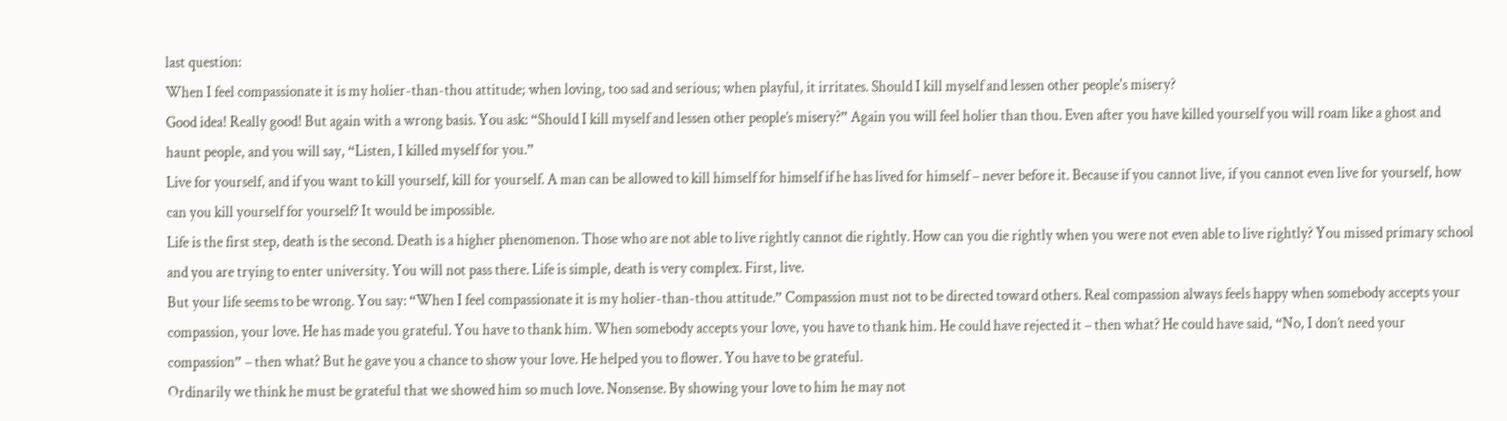last question:
When I feel compassionate it is my holier-than-thou attitude; when loving, too sad and serious; when playful, it irritates. Should I kill myself and lessen other people's misery?
Good idea! Really good! But again with a wrong basis. You ask: “Should I kill myself and lessen other people’s misery?” Again you will feel holier than thou. Even after you have killed yourself you will roam like a ghost and haunt people, and you will say, “Listen, I killed myself for you.”
Live for yourself, and if you want to kill yourself, kill for yourself. A man can be allowed to kill himself for himself if he has lived for himself – never before it. Because if you cannot live, if you cannot even live for yourself, how can you kill yourself for yourself? It would be impossible.
Life is the first step, death is the second. Death is a higher phenomenon. Those who are not able to live rightly cannot die rightly. How can you die rightly when you were not even able to live rightly? You missed primary school and you are trying to enter university. You will not pass there. Life is simple, death is very complex. First, live.
But your life seems to be wrong. You say: “When I feel compassionate it is my holier-than-thou attitude.” Compassion must not to be directed toward others. Real compassion always feels happy when somebody accepts your compassion, your love. He has made you grateful. You have to thank him. When somebody accepts your love, you have to thank him. He could have rejected it – then what? He could have said, “No, I don’t need your compassion” – then what? But he gave you a chance to show your love. He helped you to flower. You have to be grateful.
Ordinarily we think he must be grateful that we showed him so much love. Nonsense. By showing your love to him he may not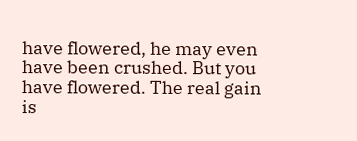have flowered, he may even have been crushed. But you have flowered. The real gain is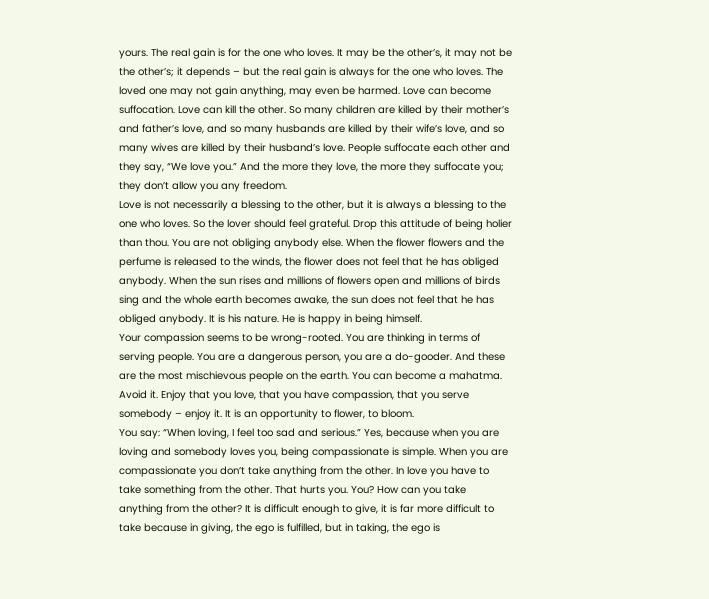yours. The real gain is for the one who loves. It may be the other’s, it may not be the other’s; it depends – but the real gain is always for the one who loves. The loved one may not gain anything, may even be harmed. Love can become suffocation. Love can kill the other. So many children are killed by their mother’s and father’s love, and so many husbands are killed by their wife’s love, and so many wives are killed by their husband’s love. People suffocate each other and they say, “We love you.” And the more they love, the more they suffocate you; they don’t allow you any freedom.
Love is not necessarily a blessing to the other, but it is always a blessing to the one who loves. So the lover should feel grateful. Drop this attitude of being holier than thou. You are not obliging anybody else. When the flower flowers and the perfume is released to the winds, the flower does not feel that he has obliged anybody. When the sun rises and millions of flowers open and millions of birds sing and the whole earth becomes awake, the sun does not feel that he has obliged anybody. It is his nature. He is happy in being himself.
Your compassion seems to be wrong-rooted. You are thinking in terms of serving people. You are a dangerous person, you are a do-gooder. And these are the most mischievous people on the earth. You can become a mahatma. Avoid it. Enjoy that you love, that you have compassion, that you serve somebody – enjoy it. It is an opportunity to flower, to bloom.
You say: “When loving, I feel too sad and serious.” Yes, because when you are loving and somebody loves you, being compassionate is simple. When you are compassionate you don’t take anything from the other. In love you have to take something from the other. That hurts you. You? How can you take anything from the other? It is difficult enough to give, it is far more difficult to take because in giving, the ego is fulfilled, but in taking, the ego is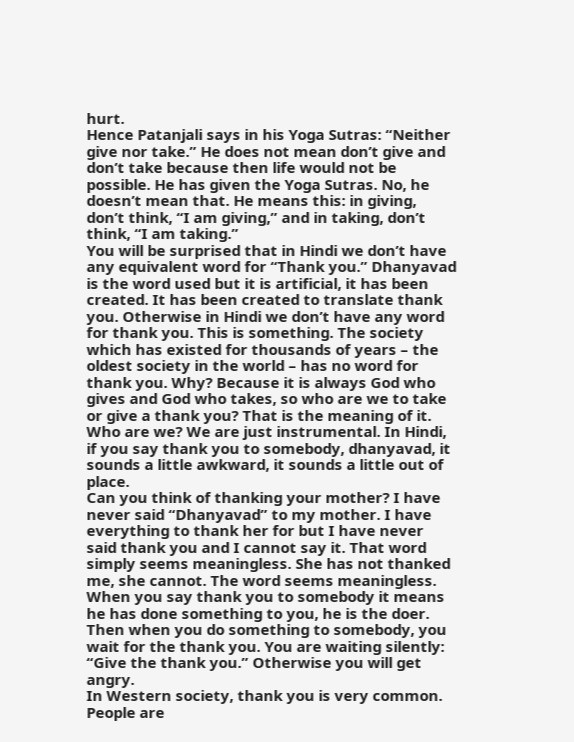hurt.
Hence Patanjali says in his Yoga Sutras: “Neither give nor take.” He does not mean don’t give and don’t take because then life would not be possible. He has given the Yoga Sutras. No, he doesn’t mean that. He means this: in giving, don’t think, “I am giving,” and in taking, don’t think, “I am taking.”
You will be surprised that in Hindi we don’t have any equivalent word for “Thank you.” Dhanyavad is the word used but it is artificial, it has been created. It has been created to translate thank you. Otherwise in Hindi we don’t have any word for thank you. This is something. The society which has existed for thousands of years – the oldest society in the world – has no word for thank you. Why? Because it is always God who gives and God who takes, so who are we to take or give a thank you? That is the meaning of it. Who are we? We are just instrumental. In Hindi, if you say thank you to somebody, dhanyavad, it sounds a little awkward, it sounds a little out of place.
Can you think of thanking your mother? I have never said “Dhanyavad” to my mother. I have everything to thank her for but I have never said thank you and I cannot say it. That word simply seems meaningless. She has not thanked me, she cannot. The word seems meaningless.
When you say thank you to somebody it means he has done something to you, he is the doer. Then when you do something to somebody, you wait for the thank you. You are waiting silently: “Give the thank you.” Otherwise you will get angry.
In Western society, thank you is very common. People are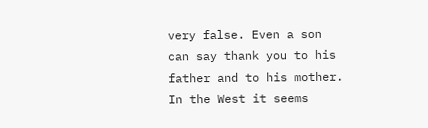very false. Even a son can say thank you to his father and to his mother. In the West it seems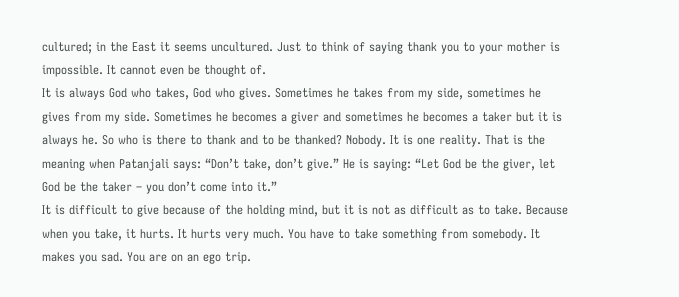cultured; in the East it seems uncultured. Just to think of saying thank you to your mother is impossible. It cannot even be thought of.
It is always God who takes, God who gives. Sometimes he takes from my side, sometimes he gives from my side. Sometimes he becomes a giver and sometimes he becomes a taker but it is always he. So who is there to thank and to be thanked? Nobody. It is one reality. That is the meaning when Patanjali says: “Don’t take, don’t give.” He is saying: “Let God be the giver, let God be the taker – you don’t come into it.”
It is difficult to give because of the holding mind, but it is not as difficult as to take. Because when you take, it hurts. It hurts very much. You have to take something from somebody. It makes you sad. You are on an ego trip.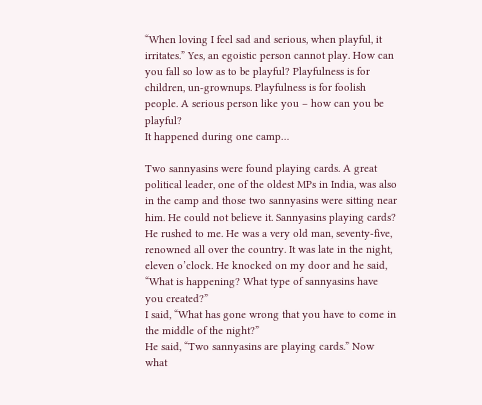“When loving I feel sad and serious, when playful, it irritates.” Yes, an egoistic person cannot play. How can you fall so low as to be playful? Playfulness is for children, un-grownups. Playfulness is for foolish people. A serious person like you – how can you be playful?
It happened during one camp…

Two sannyasins were found playing cards. A great political leader, one of the oldest MPs in India, was also in the camp and those two sannyasins were sitting near him. He could not believe it. Sannyasins playing cards? He rushed to me. He was a very old man, seventy-five, renowned all over the country. It was late in the night, eleven o’clock. He knocked on my door and he said, “What is happening? What type of sannyasins have you created?”
I said, “What has gone wrong that you have to come in the middle of the night?”
He said, “Two sannyasins are playing cards.” Now what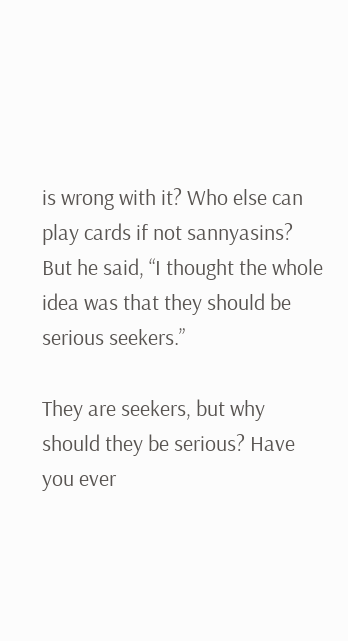is wrong with it? Who else can play cards if not sannyasins? But he said, “I thought the whole idea was that they should be serious seekers.”

They are seekers, but why should they be serious? Have you ever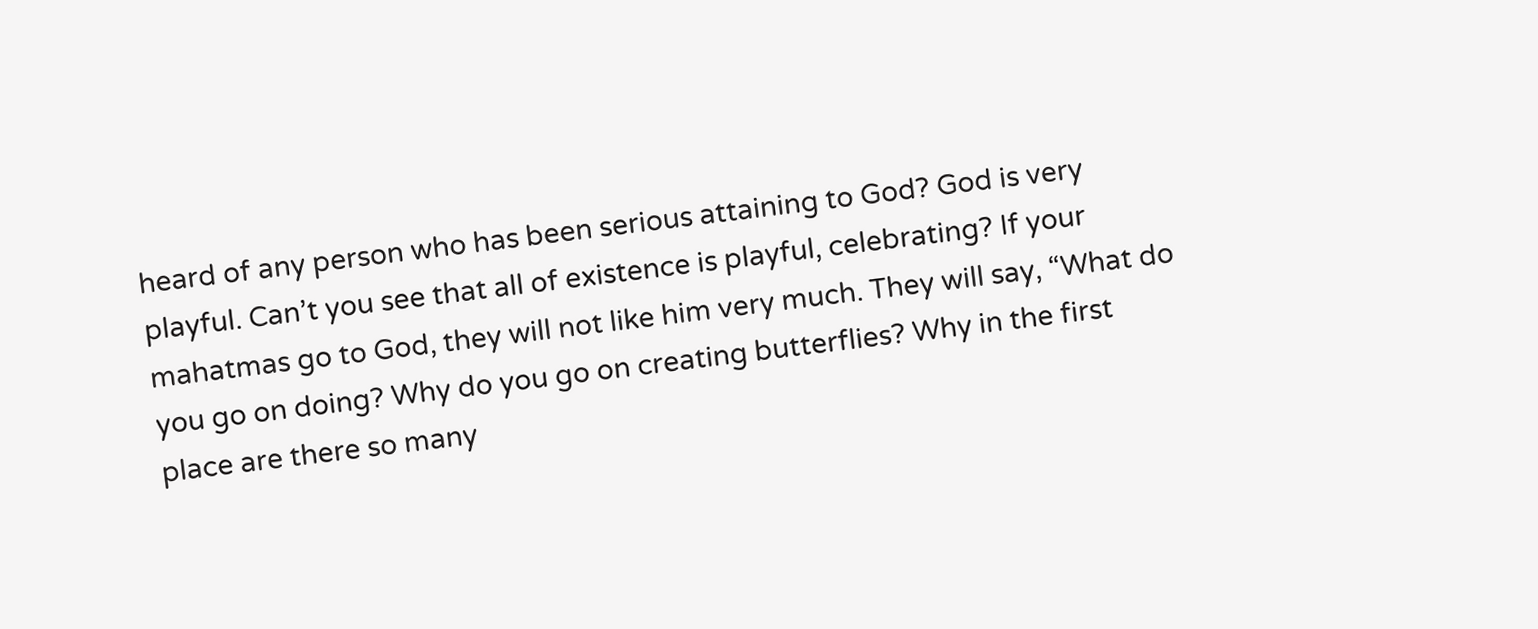heard of any person who has been serious attaining to God? God is very playful. Can’t you see that all of existence is playful, celebrating? If your mahatmas go to God, they will not like him very much. They will say, “What do you go on doing? Why do you go on creating butterflies? Why in the first place are there so many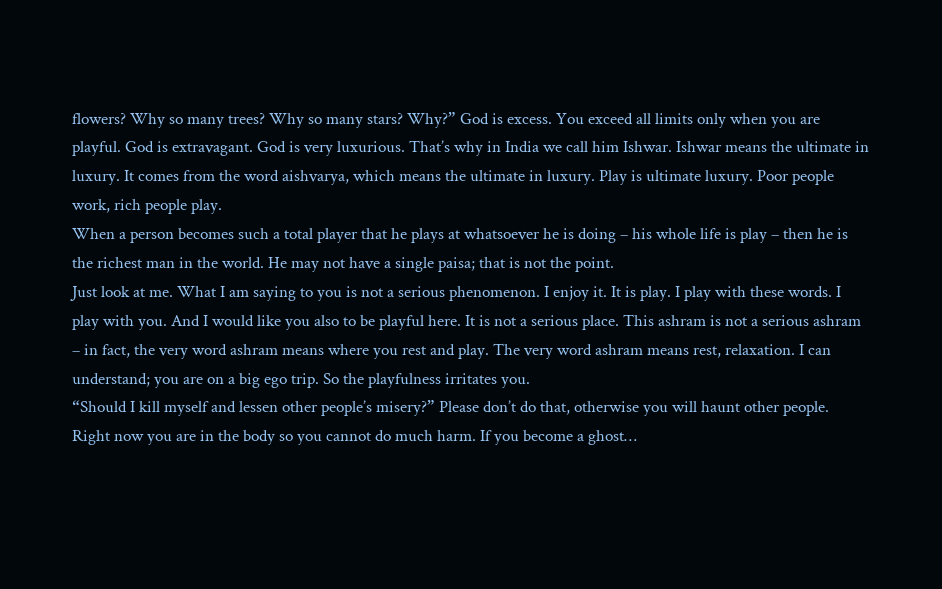flowers? Why so many trees? Why so many stars? Why?” God is excess. You exceed all limits only when you are playful. God is extravagant. God is very luxurious. That’s why in India we call him Ishwar. Ishwar means the ultimate in luxury. It comes from the word aishvarya, which means the ultimate in luxury. Play is ultimate luxury. Poor people work, rich people play.
When a person becomes such a total player that he plays at whatsoever he is doing – his whole life is play – then he is the richest man in the world. He may not have a single paisa; that is not the point.
Just look at me. What I am saying to you is not a serious phenomenon. I enjoy it. It is play. I play with these words. I play with you. And I would like you also to be playful here. It is not a serious place. This ashram is not a serious ashram – in fact, the very word ashram means where you rest and play. The very word ashram means rest, relaxation. I can understand; you are on a big ego trip. So the playfulness irritates you.
“Should I kill myself and lessen other people’s misery?” Please don’t do that, otherwise you will haunt other people. Right now you are in the body so you cannot do much harm. If you become a ghost…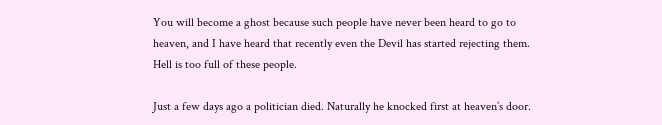You will become a ghost because such people have never been heard to go to heaven, and I have heard that recently even the Devil has started rejecting them. Hell is too full of these people.

Just a few days ago a politician died. Naturally he knocked first at heaven’s door.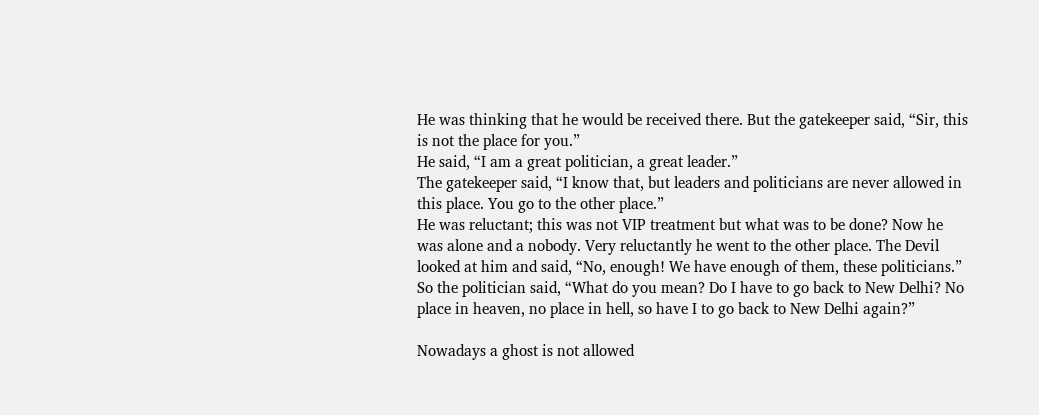He was thinking that he would be received there. But the gatekeeper said, “Sir, this is not the place for you.”
He said, “I am a great politician, a great leader.”
The gatekeeper said, “I know that, but leaders and politicians are never allowed in this place. You go to the other place.”
He was reluctant; this was not VIP treatment but what was to be done? Now he was alone and a nobody. Very reluctantly he went to the other place. The Devil looked at him and said, “No, enough! We have enough of them, these politicians.”
So the politician said, “What do you mean? Do I have to go back to New Delhi? No place in heaven, no place in hell, so have I to go back to New Delhi again?”

Nowadays a ghost is not allowed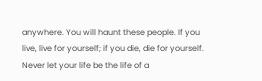anywhere. You will haunt these people. If you live, live for yourself; if you die, die for yourself. Never let your life be the life of a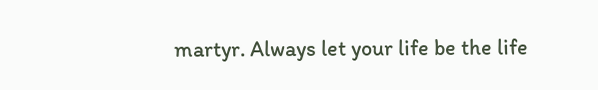martyr. Always let your life be the life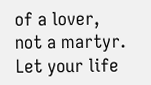of a lover, not a martyr. Let your life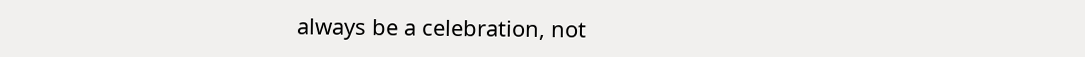always be a celebration, not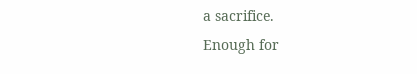a sacrifice.
Enough for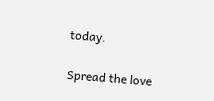today.

Spread the love